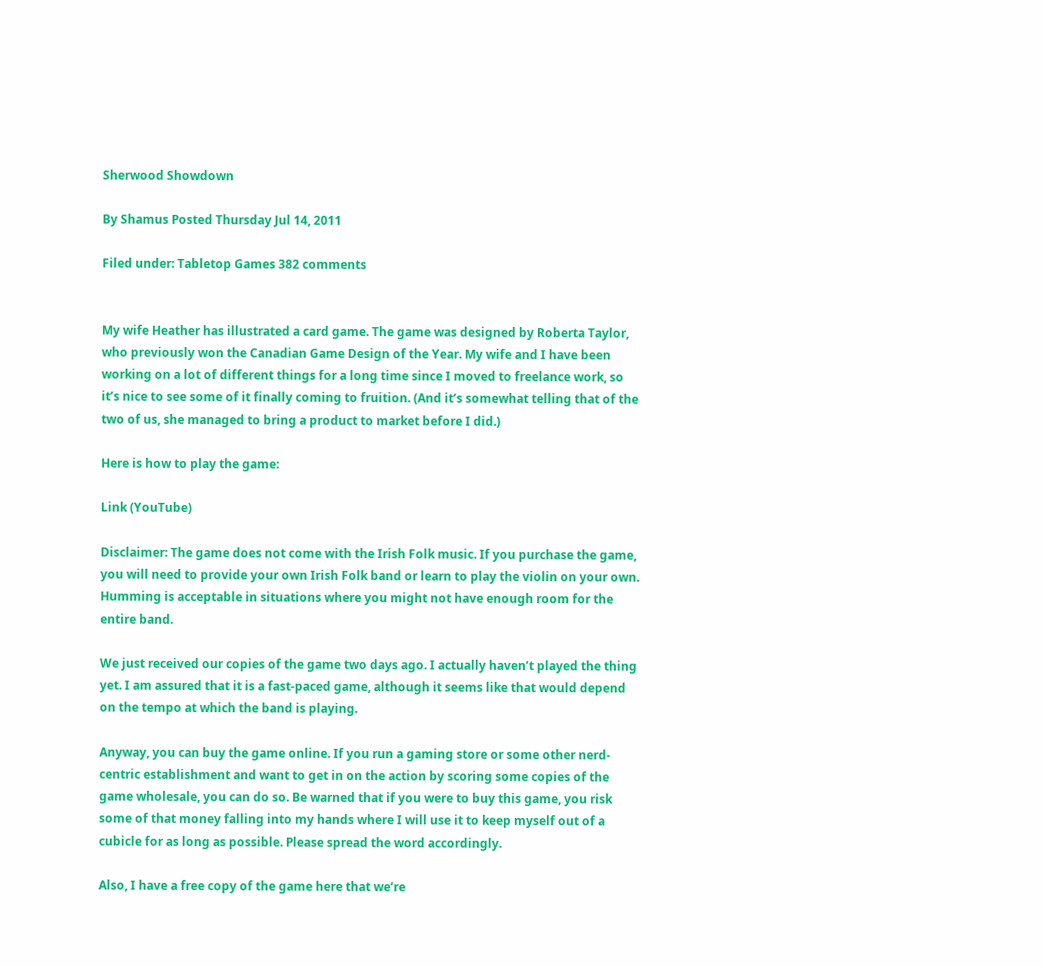Sherwood Showdown

By Shamus Posted Thursday Jul 14, 2011

Filed under: Tabletop Games 382 comments


My wife Heather has illustrated a card game. The game was designed by Roberta Taylor, who previously won the Canadian Game Design of the Year. My wife and I have been working on a lot of different things for a long time since I moved to freelance work, so it’s nice to see some of it finally coming to fruition. (And it’s somewhat telling that of the two of us, she managed to bring a product to market before I did.)

Here is how to play the game:

Link (YouTube)

Disclaimer: The game does not come with the Irish Folk music. If you purchase the game, you will need to provide your own Irish Folk band or learn to play the violin on your own. Humming is acceptable in situations where you might not have enough room for the entire band.

We just received our copies of the game two days ago. I actually haven’t played the thing yet. I am assured that it is a fast-paced game, although it seems like that would depend on the tempo at which the band is playing.

Anyway, you can buy the game online. If you run a gaming store or some other nerd-centric establishment and want to get in on the action by scoring some copies of the game wholesale, you can do so. Be warned that if you were to buy this game, you risk some of that money falling into my hands where I will use it to keep myself out of a cubicle for as long as possible. Please spread the word accordingly.

Also, I have a free copy of the game here that we’re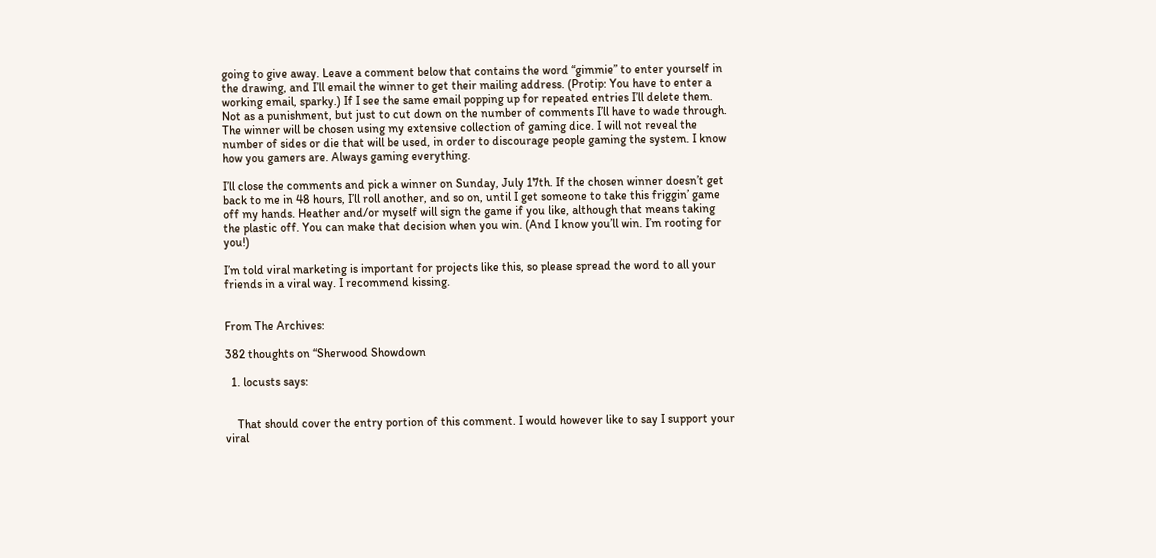going to give away. Leave a comment below that contains the word “gimmie” to enter yourself in the drawing, and I’ll email the winner to get their mailing address. (Protip: You have to enter a working email, sparky.) If I see the same email popping up for repeated entries I’ll delete them. Not as a punishment, but just to cut down on the number of comments I’ll have to wade through. The winner will be chosen using my extensive collection of gaming dice. I will not reveal the number of sides or die that will be used, in order to discourage people gaming the system. I know how you gamers are. Always gaming everything.

I’ll close the comments and pick a winner on Sunday, July 17th. If the chosen winner doesn’t get back to me in 48 hours, I’ll roll another, and so on, until I get someone to take this friggin’ game off my hands. Heather and/or myself will sign the game if you like, although that means taking the plastic off. You can make that decision when you win. (And I know you’ll win. I’m rooting for you!)

I’m told viral marketing is important for projects like this, so please spread the word to all your friends in a viral way. I recommend kissing.


From The Archives:

382 thoughts on “Sherwood Showdown

  1. locusts says:


    That should cover the entry portion of this comment. I would however like to say I support your viral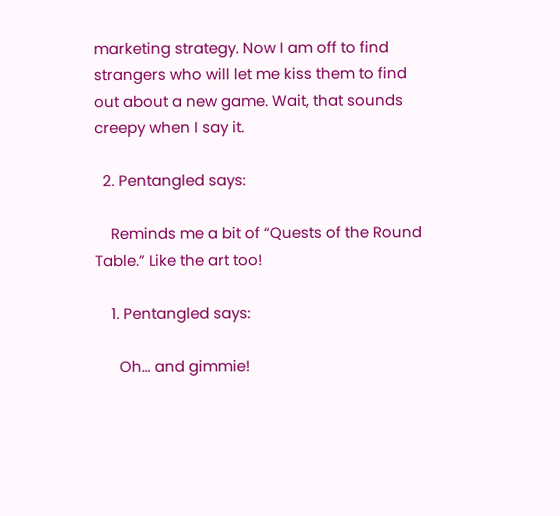marketing strategy. Now I am off to find strangers who will let me kiss them to find out about a new game. Wait, that sounds creepy when I say it.

  2. Pentangled says:

    Reminds me a bit of “Quests of the Round Table.” Like the art too!

    1. Pentangled says:

      Oh… and gimmie!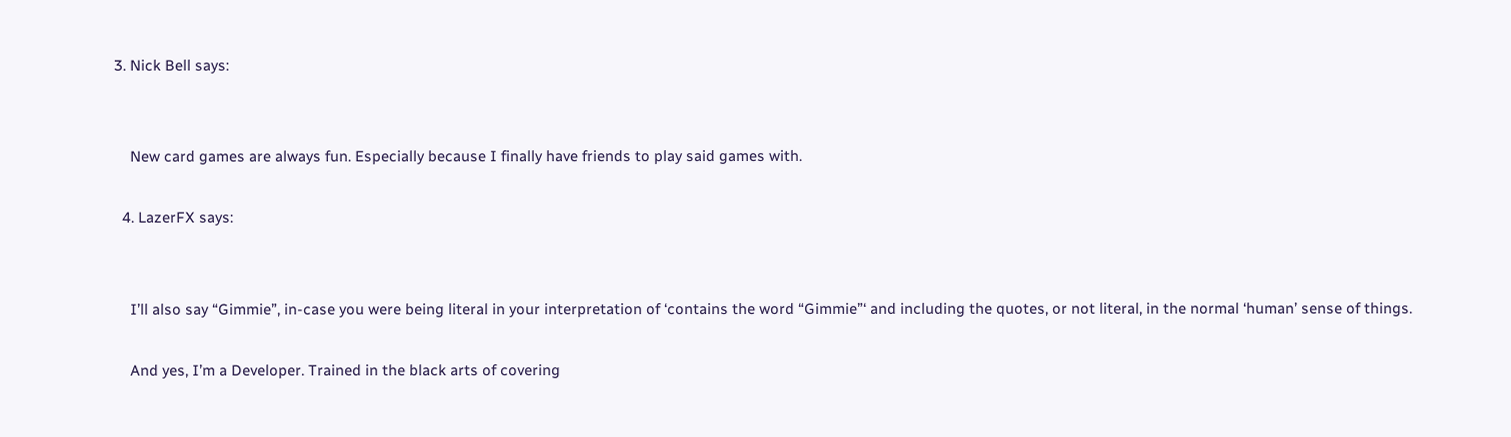3. Nick Bell says:


    New card games are always fun. Especially because I finally have friends to play said games with.

  4. LazerFX says:


    I’ll also say “Gimmie”, in-case you were being literal in your interpretation of ‘contains the word “Gimmie”‘ and including the quotes, or not literal, in the normal ‘human’ sense of things.

    And yes, I’m a Developer. Trained in the black arts of covering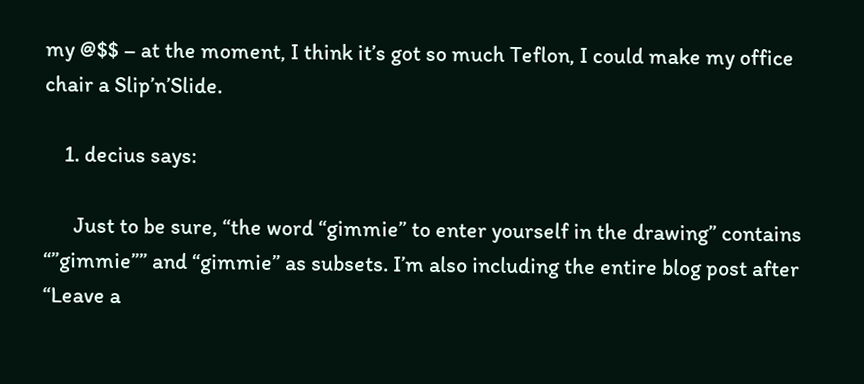my @$$ – at the moment, I think it’s got so much Teflon, I could make my office chair a Slip’n’Slide.

    1. decius says:

      Just to be sure, “the word “gimmie” to enter yourself in the drawing” contains “”gimmie”” and “gimmie” as subsets. I’m also including the entire blog post after “Leave a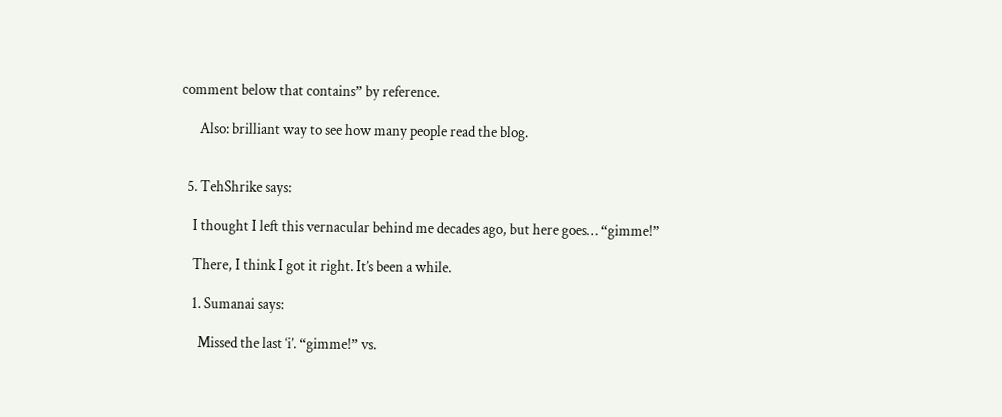comment below that contains” by reference.

      Also: brilliant way to see how many people read the blog.


  5. TehShrike says:

    I thought I left this vernacular behind me decades ago, but here goes… “gimme!”

    There, I think I got it right. It’s been a while.

    1. Sumanai says:

      Missed the last ‘i’. “gimme!” vs.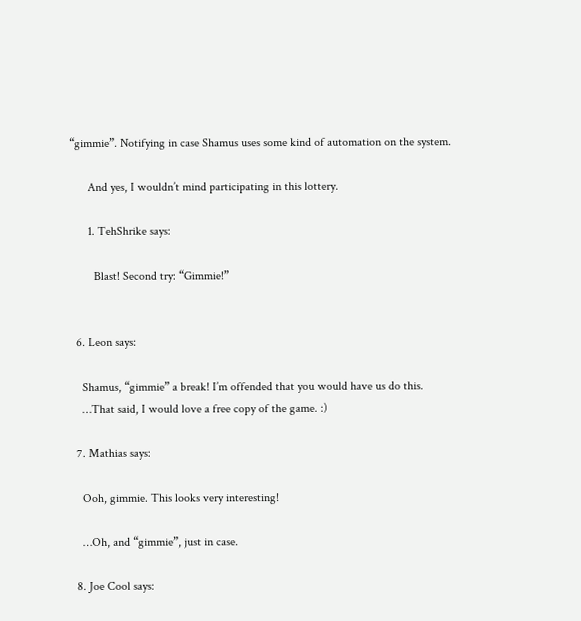“gimmie”. Notifying in case Shamus uses some kind of automation on the system.

      And yes, I wouldn’t mind participating in this lottery.

      1. TehShrike says:

        Blast! Second try: “Gimmie!”


  6. Leon says:

    Shamus, “gimmie” a break! I’m offended that you would have us do this.
    …That said, I would love a free copy of the game. :)

  7. Mathias says:

    Ooh, gimmie. This looks very interesting!

    …Oh, and “gimmie”, just in case.

  8. Joe Cool says: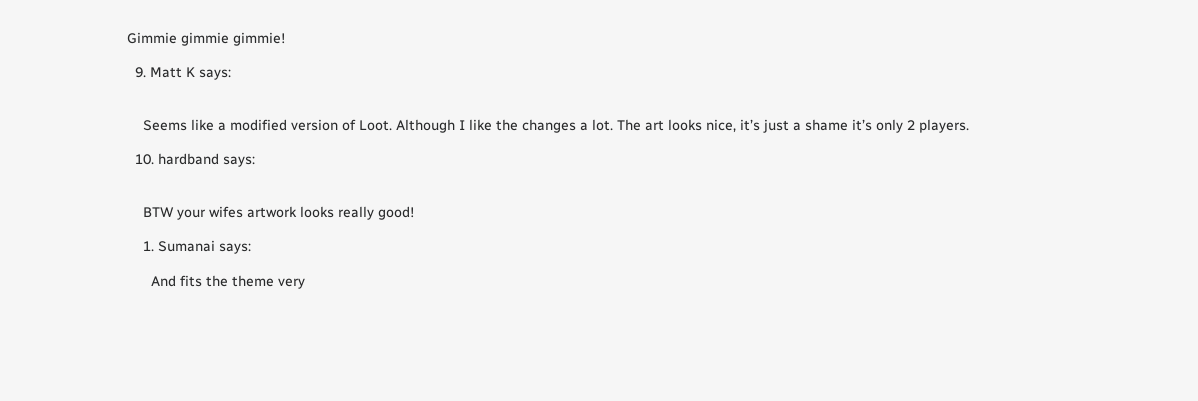Gimmie gimmie gimmie!

  9. Matt K says:


    Seems like a modified version of Loot. Although I like the changes a lot. The art looks nice, it’s just a shame it’s only 2 players.

  10. hardband says:


    BTW your wifes artwork looks really good!

    1. Sumanai says:

      And fits the theme very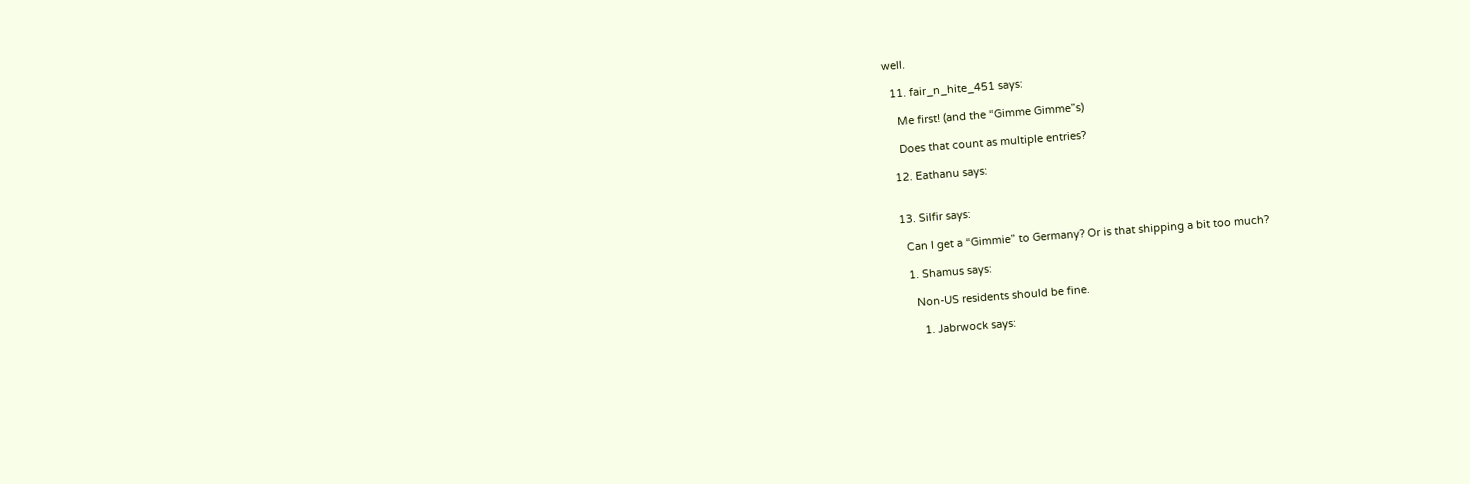well.

  11. fair_n_hite_451 says:

    Me first! (and the “Gimme Gimme”s)

    Does that count as multiple entries?

  12. Eathanu says:


  13. Silfir says:

    Can I get a “Gimmie” to Germany? Or is that shipping a bit too much?

    1. Shamus says:

      Non-US residents should be fine.

        1. Jabrwock says: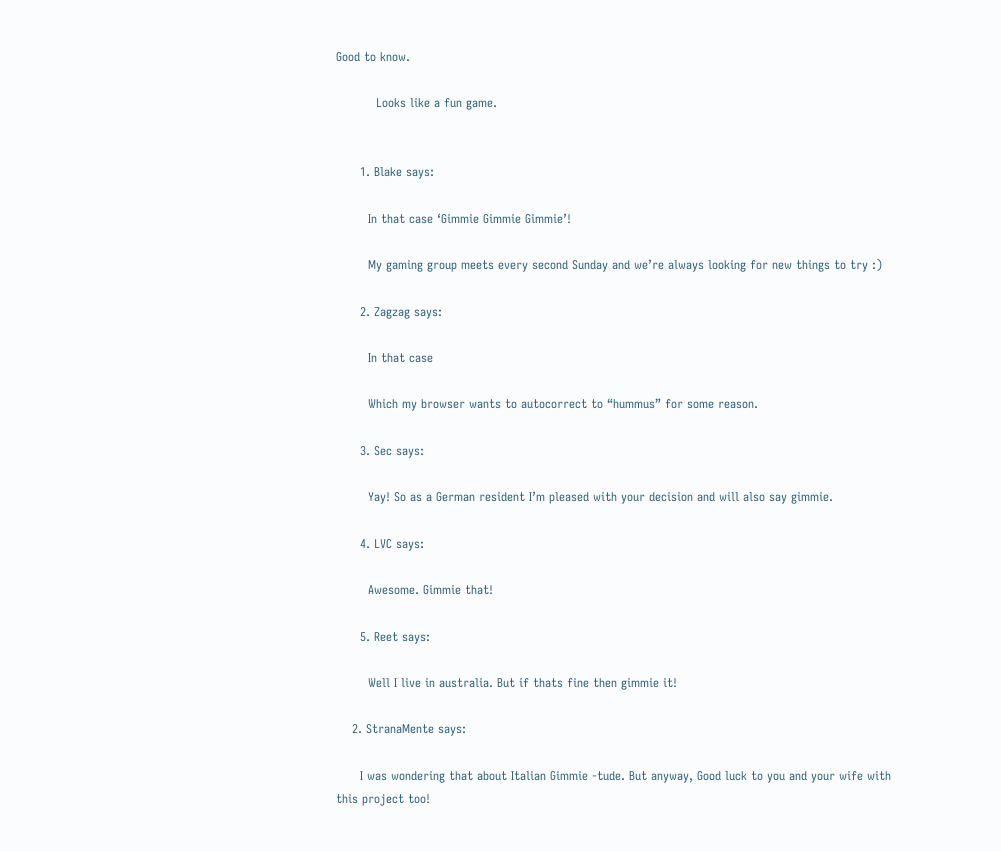Good to know.

          Looks like a fun game.


      1. Blake says:

        In that case ‘Gimmie Gimmie Gimmie’!

        My gaming group meets every second Sunday and we’re always looking for new things to try :)

      2. Zagzag says:

        In that case

        Which my browser wants to autocorrect to “hummus” for some reason.

      3. Sec says:

        Yay! So as a German resident I’m pleased with your decision and will also say gimmie.

      4. LVC says:

        Awesome. Gimmie that!

      5. Reet says:

        Well I live in australia. But if thats fine then gimmie it!

    2. StranaMente says:

      I was wondering that about Italian Gimmie -tude. But anyway, Good luck to you and your wife with this project too!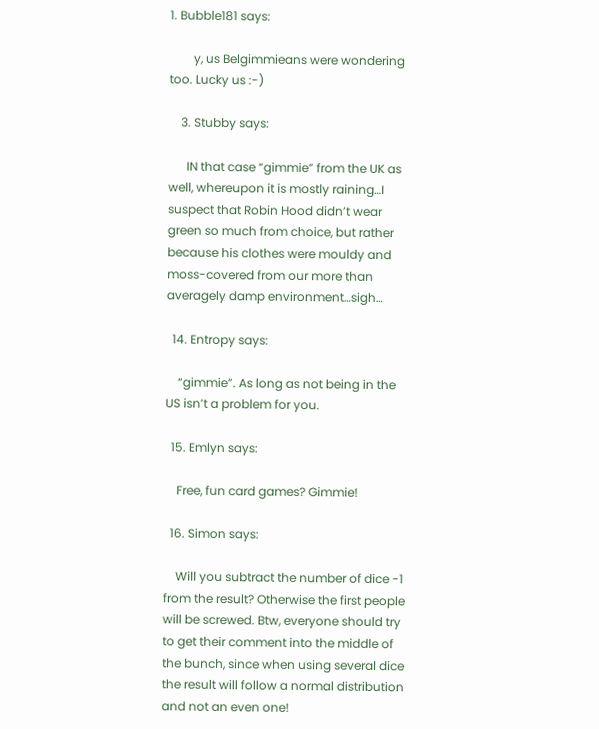1. Bubble181 says:

        y, us Belgimmieans were wondering too. Lucky us :-)

    3. Stubby says:

      IN that case “gimmie” from the UK as well, whereupon it is mostly raining…I suspect that Robin Hood didn’t wear green so much from choice, but rather because his clothes were mouldy and moss-covered from our more than averagely damp environment…sigh…

  14. Entropy says:

    “gimmie”. As long as not being in the US isn’t a problem for you.

  15. Emlyn says:

    Free, fun card games? Gimmie!

  16. Simon says:

    Will you subtract the number of dice -1 from the result? Otherwise the first people will be screwed. Btw, everyone should try to get their comment into the middle of the bunch, since when using several dice the result will follow a normal distribution and not an even one!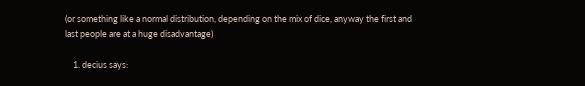(or something like a normal distribution, depending on the mix of dice, anyway the first and last people are at a huge disadvantage)

    1. decius says: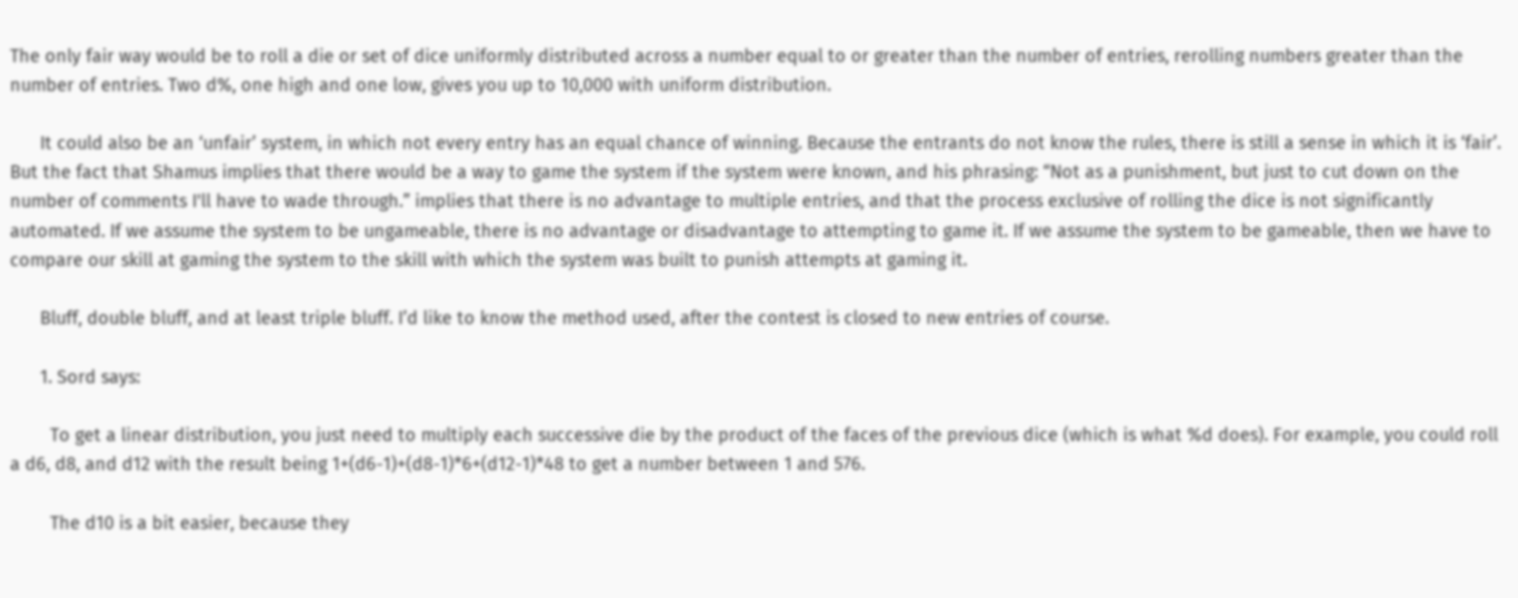The only fair way would be to roll a die or set of dice uniformly distributed across a number equal to or greater than the number of entries, rerolling numbers greater than the number of entries. Two d%, one high and one low, gives you up to 10,000 with uniform distribution.

      It could also be an ‘unfair’ system, in which not every entry has an equal chance of winning. Because the entrants do not know the rules, there is still a sense in which it is ‘fair’. But the fact that Shamus implies that there would be a way to game the system if the system were known, and his phrasing: “Not as a punishment, but just to cut down on the number of comments I'll have to wade through.” implies that there is no advantage to multiple entries, and that the process exclusive of rolling the dice is not significantly automated. If we assume the system to be ungameable, there is no advantage or disadvantage to attempting to game it. If we assume the system to be gameable, then we have to compare our skill at gaming the system to the skill with which the system was built to punish attempts at gaming it.

      Bluff, double bluff, and at least triple bluff. I’d like to know the method used, after the contest is closed to new entries of course.

      1. Sord says:

        To get a linear distribution, you just need to multiply each successive die by the product of the faces of the previous dice (which is what %d does). For example, you could roll a d6, d8, and d12 with the result being 1+(d6-1)+(d8-1)*6+(d12-1)*48 to get a number between 1 and 576.

        The d10 is a bit easier, because they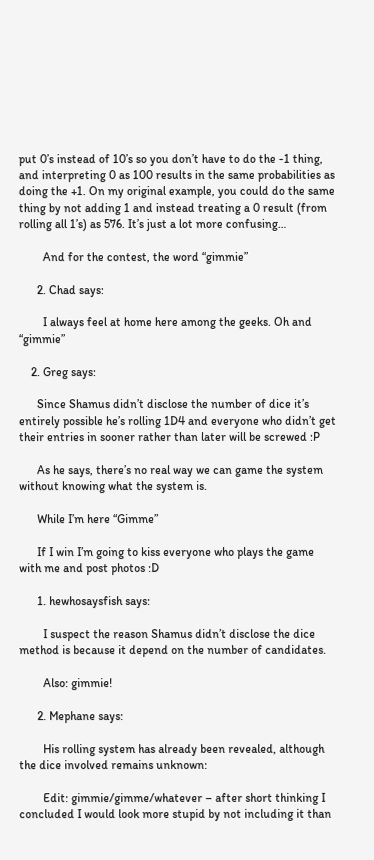put 0’s instead of 10’s so you don’t have to do the -1 thing, and interpreting 0 as 100 results in the same probabilities as doing the +1. On my original example, you could do the same thing by not adding 1 and instead treating a 0 result (from rolling all 1’s) as 576. It’s just a lot more confusing…

        And for the contest, the word “gimmie”

      2. Chad says:

        I always feel at home here among the geeks. Oh and “gimmie”

    2. Greg says:

      Since Shamus didn’t disclose the number of dice it’s entirely possible he’s rolling 1D4 and everyone who didn’t get their entries in sooner rather than later will be screwed :P

      As he says, there’s no real way we can game the system without knowing what the system is.

      While I’m here “Gimme”

      If I win I’m going to kiss everyone who plays the game with me and post photos :D

      1. hewhosaysfish says:

        I suspect the reason Shamus didn’t disclose the dice method is because it depend on the number of candidates.

        Also: gimmie!

      2. Mephane says:

        His rolling system has already been revealed, although the dice involved remains unknown:

        Edit: gimmie/gimme/whatever – after short thinking I concluded I would look more stupid by not including it than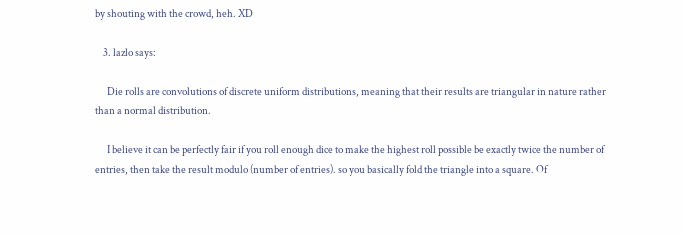by shouting with the crowd, heh. XD

    3. lazlo says:

      Die rolls are convolutions of discrete uniform distributions, meaning that their results are triangular in nature rather than a normal distribution.

      I believe it can be perfectly fair if you roll enough dice to make the highest roll possible be exactly twice the number of entries, then take the result modulo (number of entries). so you basically fold the triangle into a square. Of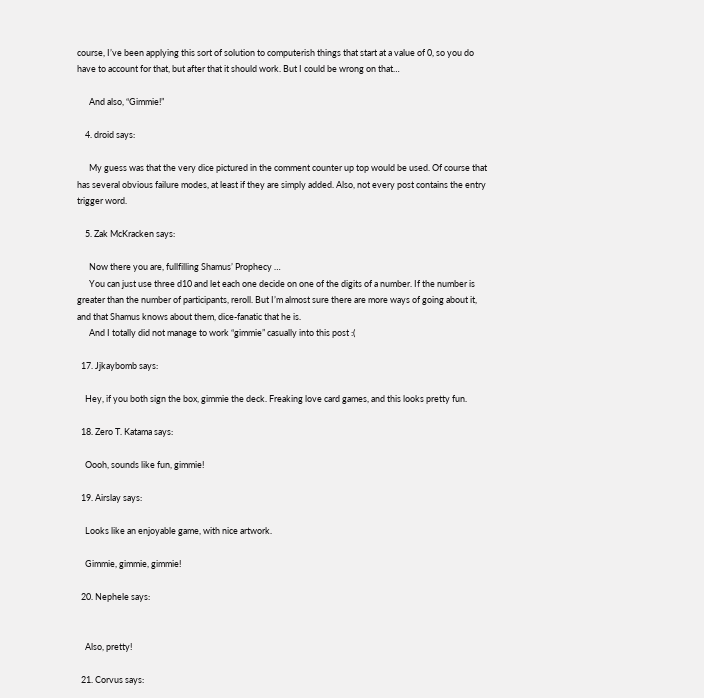course, I’ve been applying this sort of solution to computerish things that start at a value of 0, so you do have to account for that, but after that it should work. But I could be wrong on that…

      And also, “Gimmie!”

    4. droid says:

      My guess was that the very dice pictured in the comment counter up top would be used. Of course that has several obvious failure modes, at least if they are simply added. Also, not every post contains the entry trigger word.

    5. Zak McKracken says:

      Now there you are, fullfilling Shamus’ Prophecy …
      You can just use three d10 and let each one decide on one of the digits of a number. If the number is greater than the number of participants, reroll. But I’m almost sure there are more ways of going about it, and that Shamus knows about them, dice-fanatic that he is.
      And I totally did not manage to work “gimmie” casually into this post :(

  17. Jjkaybomb says:

    Hey, if you both sign the box, gimmie the deck. Freaking love card games, and this looks pretty fun.

  18. Zero T. Katama says:

    Oooh, sounds like fun, gimmie!

  19. Airslay says:

    Looks like an enjoyable game, with nice artwork.

    Gimmie, gimmie, gimmie!

  20. Nephele says:


    Also, pretty!

  21. Corvus says: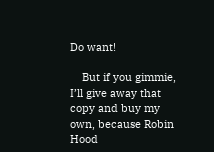Do want!

    But if you gimmie, I’ll give away that copy and buy my own, because Robin Hood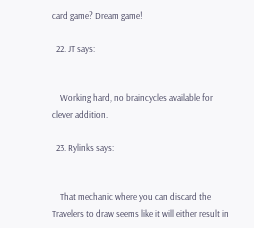card game? Dream game!

  22. JT says:


    Working hard, no braincycles available for clever addition.

  23. Rylinks says:


    That mechanic where you can discard the Travelers to draw seems like it will either result in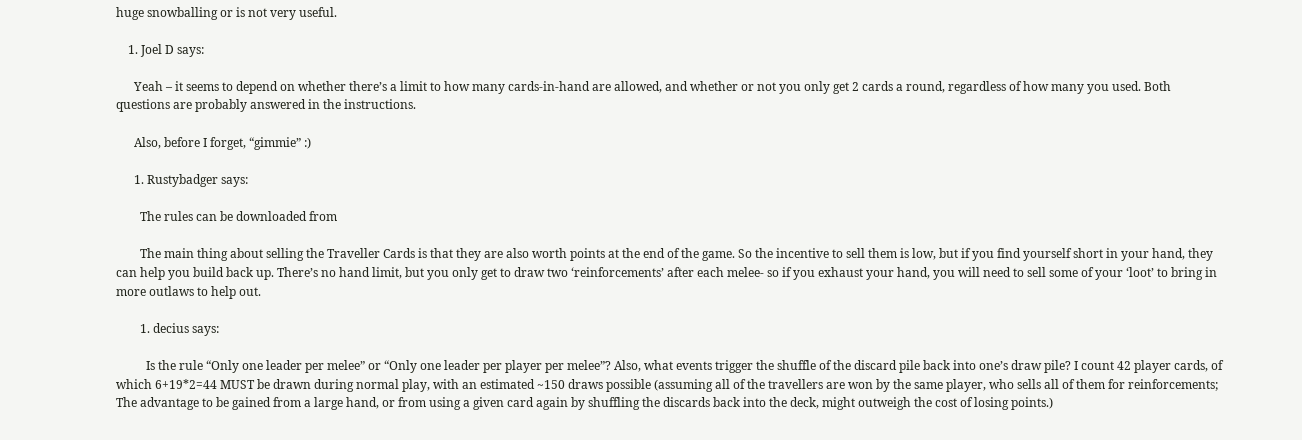huge snowballing or is not very useful.

    1. Joel D says:

      Yeah – it seems to depend on whether there’s a limit to how many cards-in-hand are allowed, and whether or not you only get 2 cards a round, regardless of how many you used. Both questions are probably answered in the instructions.

      Also, before I forget, “gimmie” :)

      1. Rustybadger says:

        The rules can be downloaded from

        The main thing about selling the Traveller Cards is that they are also worth points at the end of the game. So the incentive to sell them is low, but if you find yourself short in your hand, they can help you build back up. There’s no hand limit, but you only get to draw two ‘reinforcements’ after each melee- so if you exhaust your hand, you will need to sell some of your ‘loot’ to bring in more outlaws to help out.

        1. decius says:

          Is the rule “Only one leader per melee” or “Only one leader per player per melee”? Also, what events trigger the shuffle of the discard pile back into one’s draw pile? I count 42 player cards, of which 6+19*2=44 MUST be drawn during normal play, with an estimated ~150 draws possible (assuming all of the travellers are won by the same player, who sells all of them for reinforcements; The advantage to be gained from a large hand, or from using a given card again by shuffling the discards back into the deck, might outweigh the cost of losing points.)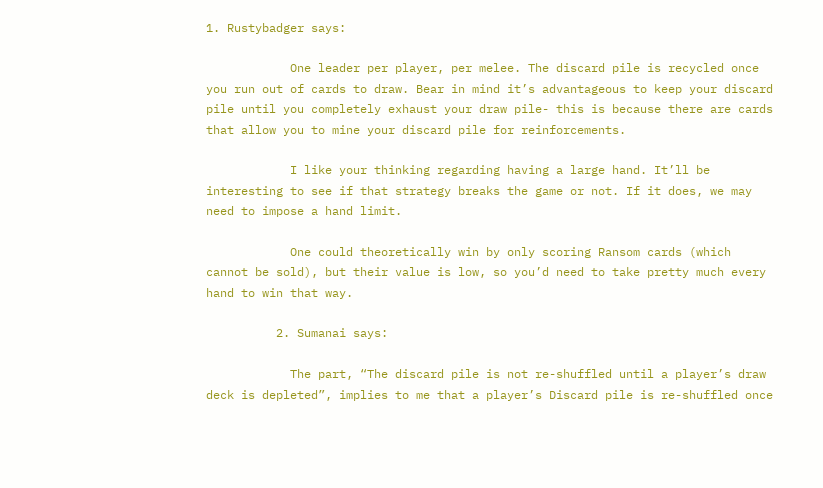1. Rustybadger says:

            One leader per player, per melee. The discard pile is recycled once you run out of cards to draw. Bear in mind it’s advantageous to keep your discard pile until you completely exhaust your draw pile- this is because there are cards that allow you to mine your discard pile for reinforcements.

            I like your thinking regarding having a large hand. It’ll be interesting to see if that strategy breaks the game or not. If it does, we may need to impose a hand limit.

            One could theoretically win by only scoring Ransom cards (which cannot be sold), but their value is low, so you’d need to take pretty much every hand to win that way.

          2. Sumanai says:

            The part, “The discard pile is not re-shuffled until a player’s draw deck is depleted”, implies to me that a player’s Discard pile is re-shuffled once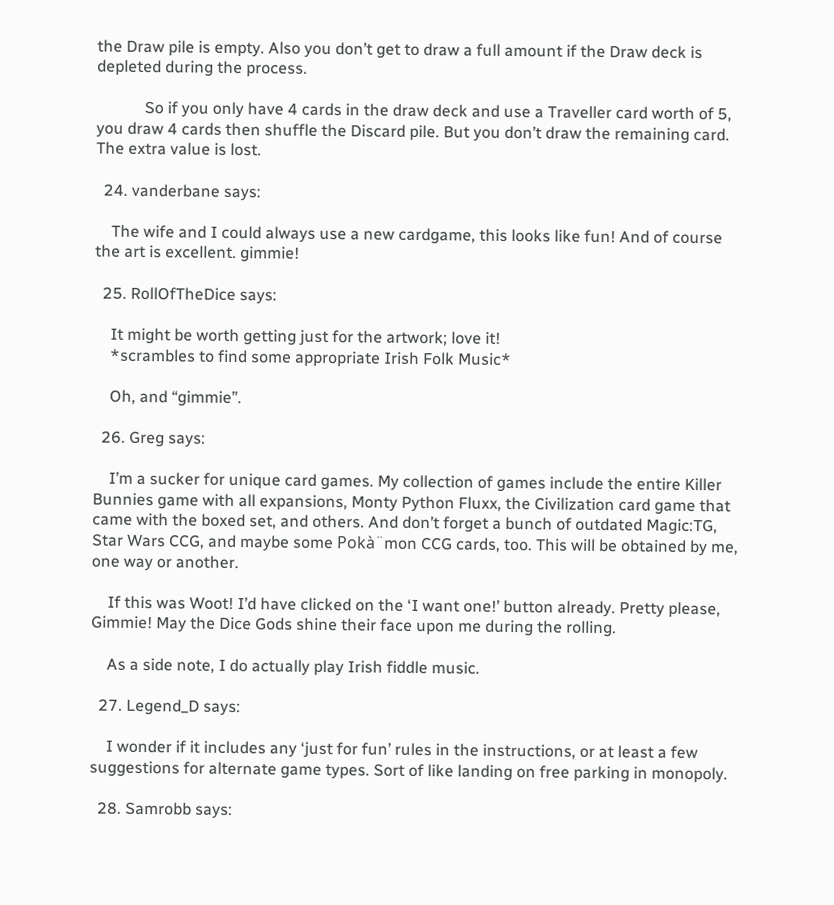the Draw pile is empty. Also you don’t get to draw a full amount if the Draw deck is depleted during the process.

            So if you only have 4 cards in the draw deck and use a Traveller card worth of 5, you draw 4 cards then shuffle the Discard pile. But you don’t draw the remaining card. The extra value is lost.

  24. vanderbane says:

    The wife and I could always use a new cardgame, this looks like fun! And of course the art is excellent. gimmie!

  25. RollOfTheDice says:

    It might be worth getting just for the artwork; love it!
    *scrambles to find some appropriate Irish Folk Music*

    Oh, and “gimmie”.

  26. Greg says:

    I’m a sucker for unique card games. My collection of games include the entire Killer Bunnies game with all expansions, Monty Python Fluxx, the Civilization card game that came with the boxed set, and others. And don’t forget a bunch of outdated Magic:TG, Star Wars CCG, and maybe some Pokà¨mon CCG cards, too. This will be obtained by me, one way or another.

    If this was Woot! I’d have clicked on the ‘I want one!’ button already. Pretty please, Gimmie! May the Dice Gods shine their face upon me during the rolling.

    As a side note, I do actually play Irish fiddle music.

  27. Legend_D says:

    I wonder if it includes any ‘just for fun’ rules in the instructions, or at least a few suggestions for alternate game types. Sort of like landing on free parking in monopoly.

  28. Samrobb says: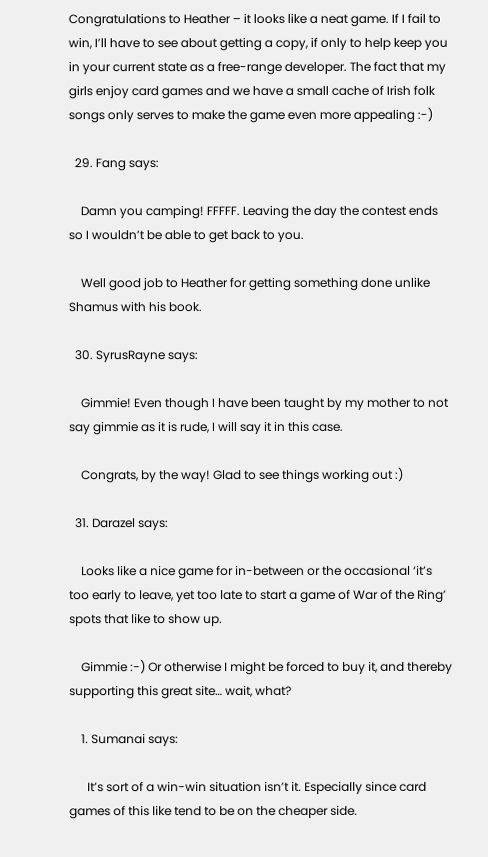Congratulations to Heather – it looks like a neat game. If I fail to win, I’ll have to see about getting a copy, if only to help keep you in your current state as a free-range developer. The fact that my girls enjoy card games and we have a small cache of Irish folk songs only serves to make the game even more appealing :-)

  29. Fang says:

    Damn you camping! FFFFF. Leaving the day the contest ends so I wouldn’t be able to get back to you.

    Well good job to Heather for getting something done unlike Shamus with his book.

  30. SyrusRayne says:

    Gimmie! Even though I have been taught by my mother to not say gimmie as it is rude, I will say it in this case.

    Congrats, by the way! Glad to see things working out :)

  31. Darazel says:

    Looks like a nice game for in-between or the occasional ‘it’s too early to leave, yet too late to start a game of War of the Ring’ spots that like to show up.

    Gimmie :-) Or otherwise I might be forced to buy it, and thereby supporting this great site… wait, what?

    1. Sumanai says:

      It’s sort of a win-win situation isn’t it. Especially since card games of this like tend to be on the cheaper side.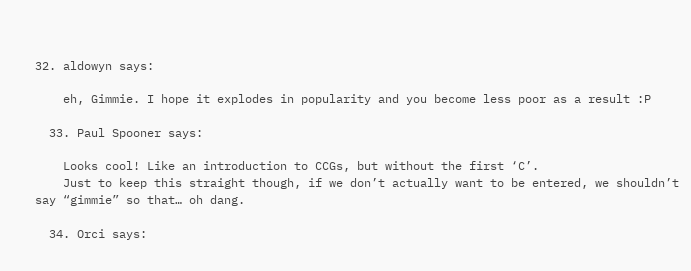32. aldowyn says:

    eh, Gimmie. I hope it explodes in popularity and you become less poor as a result :P

  33. Paul Spooner says:

    Looks cool! Like an introduction to CCGs, but without the first ‘C’.
    Just to keep this straight though, if we don’t actually want to be entered, we shouldn’t say “gimmie” so that… oh dang.

  34. Orci says: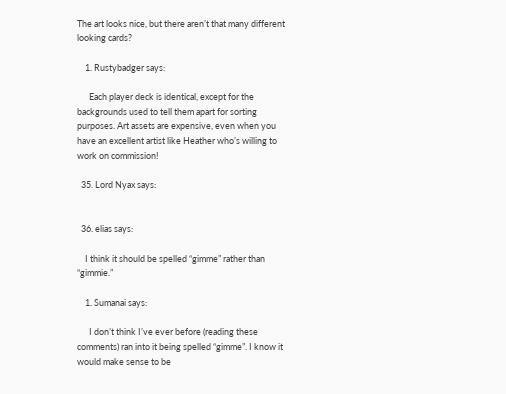The art looks nice, but there aren’t that many different looking cards?

    1. Rustybadger says:

      Each player deck is identical, except for the backgrounds used to tell them apart for sorting purposes. Art assets are expensive, even when you have an excellent artist like Heather who’s willing to work on commission!

  35. Lord Nyax says:


  36. elias says:

    I think it should be spelled “gimme” rather than “gimmie.”

    1. Sumanai says:

      I don’t think I’ve ever before (reading these comments) ran into it being spelled “gimme”. I know it would make sense to be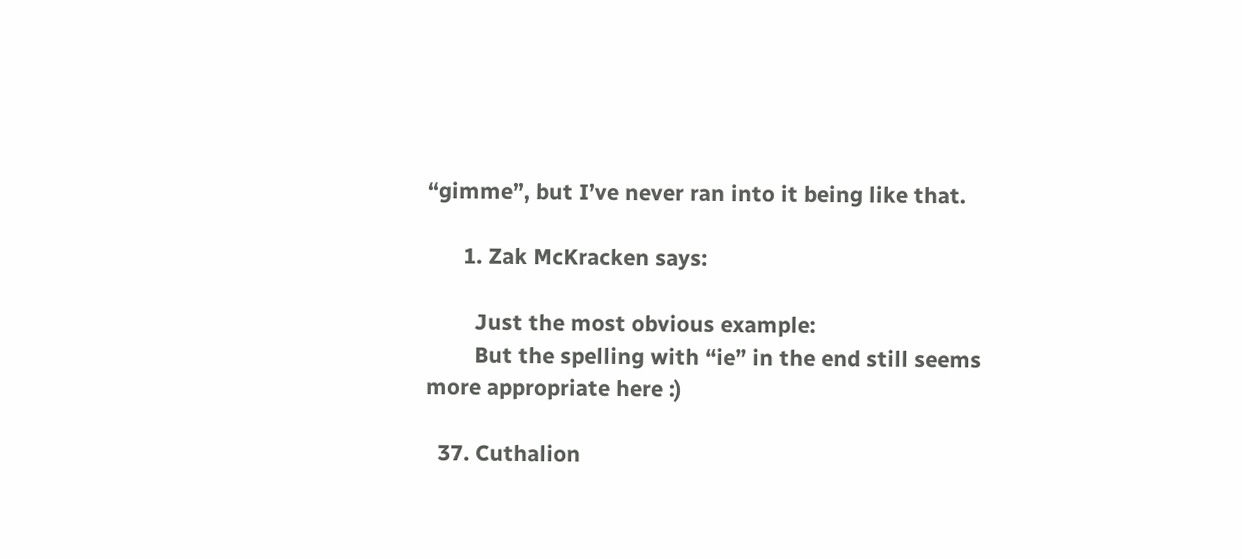“gimme”, but I’ve never ran into it being like that.

      1. Zak McKracken says:

        Just the most obvious example:
        But the spelling with “ie” in the end still seems more appropriate here :)

  37. Cuthalion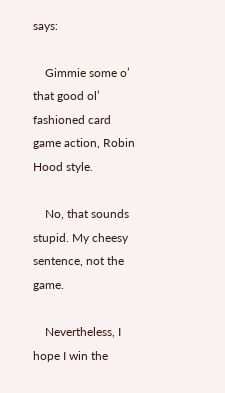says:

    Gimmie some o’ that good ol’ fashioned card game action, Robin Hood style.

    No, that sounds stupid. My cheesy sentence, not the game.

    Nevertheless, I hope I win the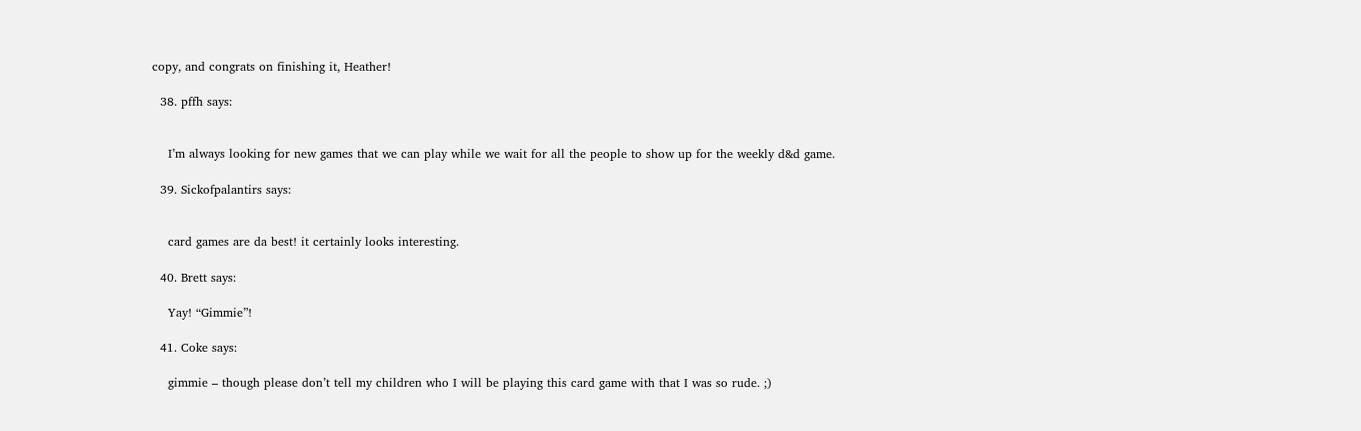copy, and congrats on finishing it, Heather!

  38. pffh says:


    I’m always looking for new games that we can play while we wait for all the people to show up for the weekly d&d game.

  39. Sickofpalantirs says:


    card games are da best! it certainly looks interesting.

  40. Brett says:

    Yay! “Gimmie”!

  41. Coke says:

    gimmie – though please don’t tell my children who I will be playing this card game with that I was so rude. ;)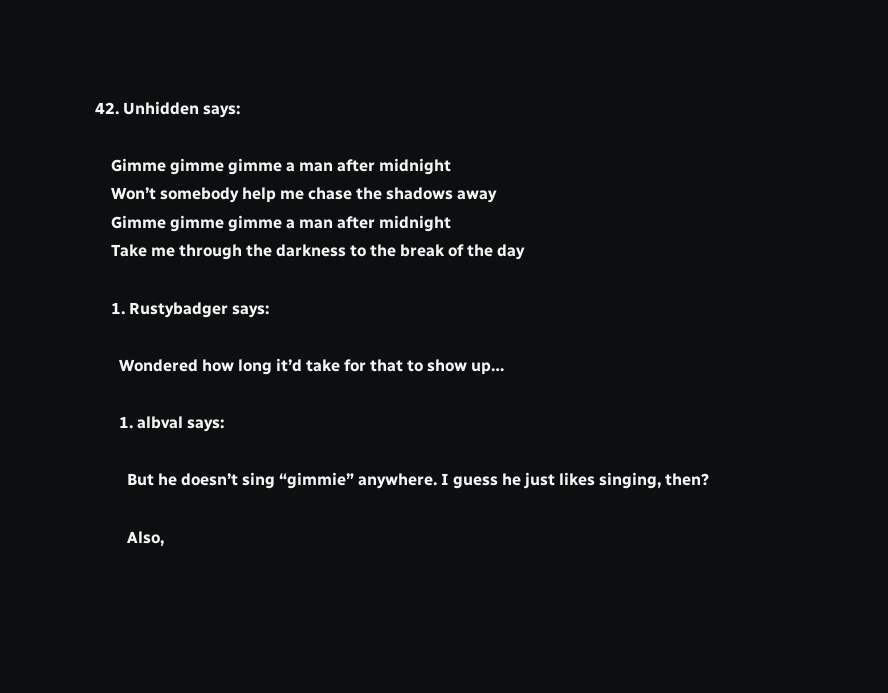42. Unhidden says:

    Gimme gimme gimme a man after midnight
    Won’t somebody help me chase the shadows away
    Gimme gimme gimme a man after midnight
    Take me through the darkness to the break of the day

    1. Rustybadger says:

      Wondered how long it’d take for that to show up…

      1. albval says:

        But he doesn’t sing “gimmie” anywhere. I guess he just likes singing, then?

        Also,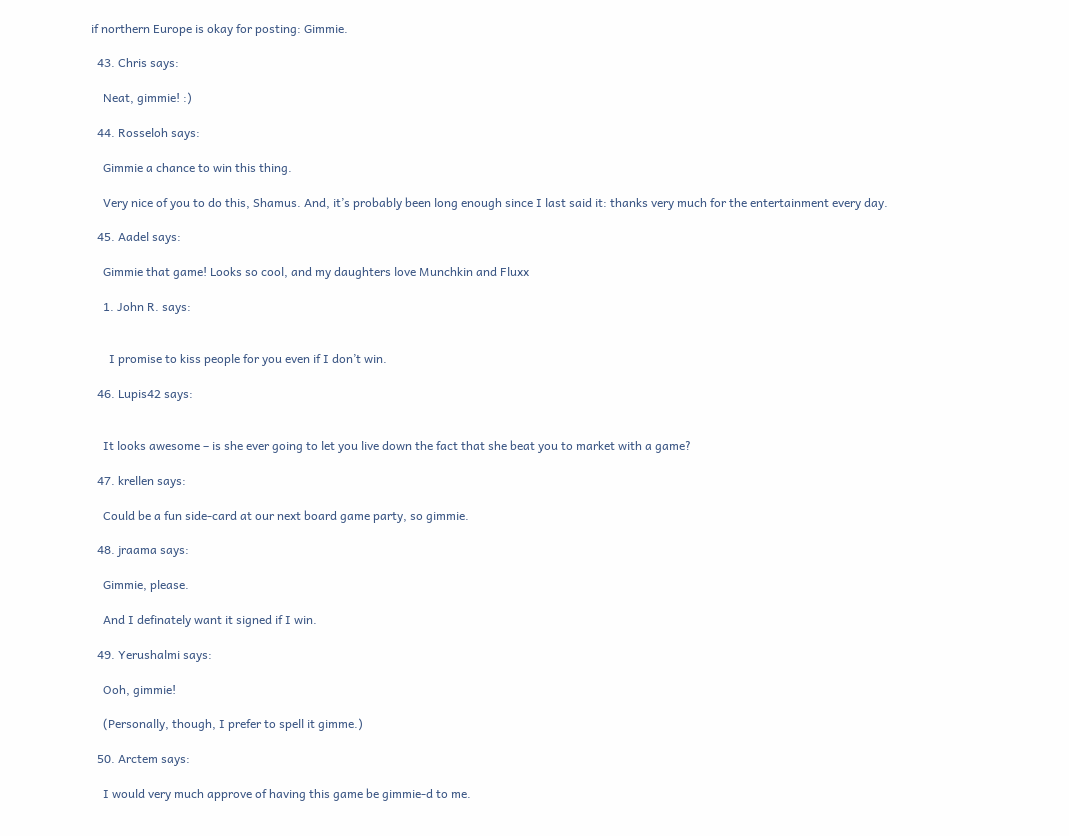if northern Europe is okay for posting: Gimmie.

  43. Chris says:

    Neat, gimmie! :)

  44. Rosseloh says:

    Gimmie a chance to win this thing.

    Very nice of you to do this, Shamus. And, it’s probably been long enough since I last said it: thanks very much for the entertainment every day.

  45. Aadel says:

    Gimmie that game! Looks so cool, and my daughters love Munchkin and Fluxx

    1. John R. says:


      I promise to kiss people for you even if I don’t win.

  46. Lupis42 says:


    It looks awesome – is she ever going to let you live down the fact that she beat you to market with a game?

  47. krellen says:

    Could be a fun side-card at our next board game party, so gimmie.

  48. jraama says:

    Gimmie, please.

    And I definately want it signed if I win.

  49. Yerushalmi says:

    Ooh, gimmie!

    (Personally, though, I prefer to spell it gimme.)

  50. Arctem says:

    I would very much approve of having this game be gimmie-d to me.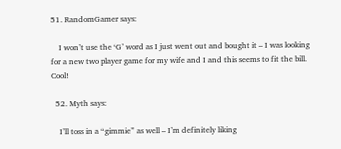51. RandomGamer says:

    I won’t use the ‘G’ word as I just went out and bought it – I was looking for a new two player game for my wife and I and this seems to fit the bill. Cool!

  52. Myth says:

    I’ll toss in a “gimmie” as well – I’m definitely liking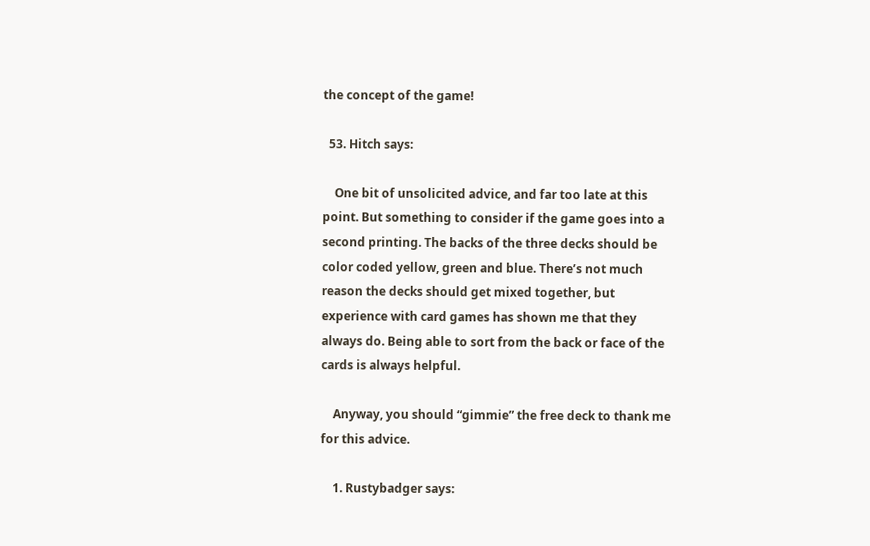the concept of the game!

  53. Hitch says:

    One bit of unsolicited advice, and far too late at this point. But something to consider if the game goes into a second printing. The backs of the three decks should be color coded yellow, green and blue. There’s not much reason the decks should get mixed together, but experience with card games has shown me that they always do. Being able to sort from the back or face of the cards is always helpful.

    Anyway, you should “gimmie” the free deck to thank me for this advice.

    1. Rustybadger says: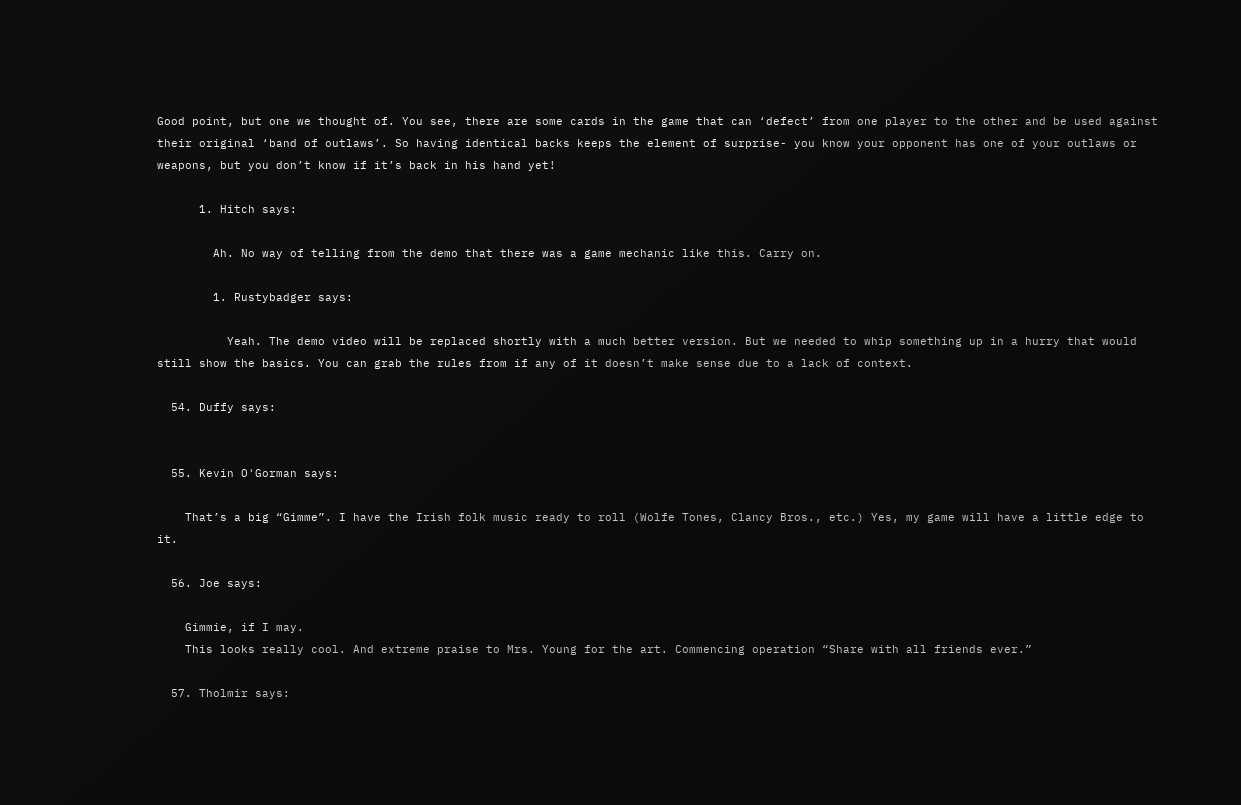Good point, but one we thought of. You see, there are some cards in the game that can ‘defect’ from one player to the other and be used against their original ‘band of outlaws’. So having identical backs keeps the element of surprise- you know your opponent has one of your outlaws or weapons, but you don’t know if it’s back in his hand yet!

      1. Hitch says:

        Ah. No way of telling from the demo that there was a game mechanic like this. Carry on.

        1. Rustybadger says:

          Yeah. The demo video will be replaced shortly with a much better version. But we needed to whip something up in a hurry that would still show the basics. You can grab the rules from if any of it doesn’t make sense due to a lack of context.

  54. Duffy says:


  55. Kevin O'Gorman says:

    That’s a big “Gimme”. I have the Irish folk music ready to roll (Wolfe Tones, Clancy Bros., etc.) Yes, my game will have a little edge to it.

  56. Joe says:

    Gimmie, if I may.
    This looks really cool. And extreme praise to Mrs. Young for the art. Commencing operation “Share with all friends ever.”

  57. Tholmir says: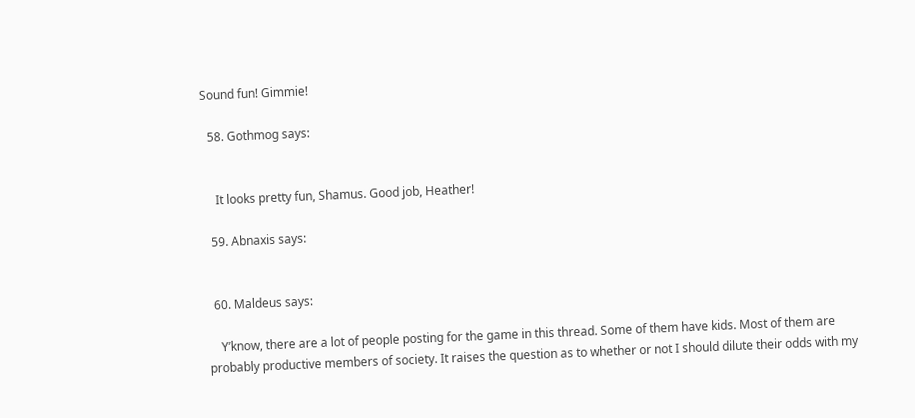Sound fun! Gimmie!

  58. Gothmog says:


    It looks pretty fun, Shamus. Good job, Heather!

  59. Abnaxis says:


  60. Maldeus says:

    Y’know, there are a lot of people posting for the game in this thread. Some of them have kids. Most of them are probably productive members of society. It raises the question as to whether or not I should dilute their odds with my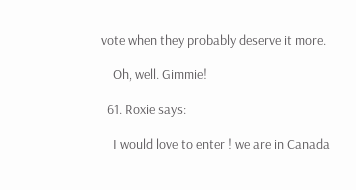vote when they probably deserve it more.

    Oh, well. Gimmie!

  61. Roxie says:

    I would love to enter ! we are in Canada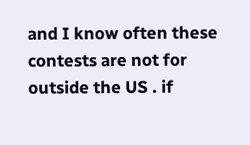and I know often these contests are not for outside the US . if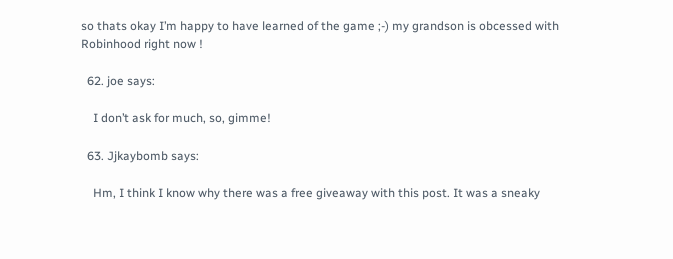so thats okay I’m happy to have learned of the game ;-) my grandson is obcessed with Robinhood right now !

  62. joe says:

    I don’t ask for much, so, gimme!

  63. Jjkaybomb says:

    Hm, I think I know why there was a free giveaway with this post. It was a sneaky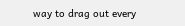way to drag out every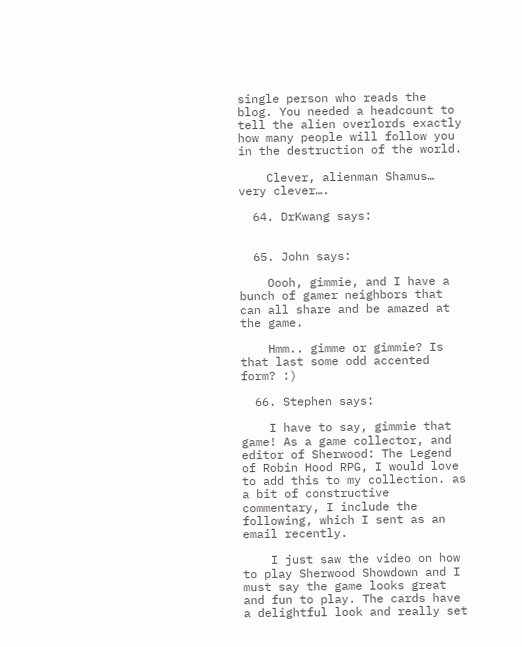single person who reads the blog. You needed a headcount to tell the alien overlords exactly how many people will follow you in the destruction of the world.

    Clever, alienman Shamus… very clever….

  64. DrKwang says:


  65. John says:

    Oooh, gimmie, and I have a bunch of gamer neighbors that can all share and be amazed at the game.

    Hmm.. gimme or gimmie? Is that last some odd accented form? :)

  66. Stephen says:

    I have to say, gimmie that game! As a game collector, and editor of Sherwood: The Legend of Robin Hood RPG, I would love to add this to my collection. as a bit of constructive commentary, I include the following, which I sent as an email recently.

    I just saw the video on how to play Sherwood Showdown and I must say the game looks great and fun to play. The cards have a delightful look and really set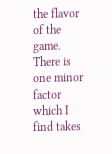the flavor of the game. There is one minor factor which I find takes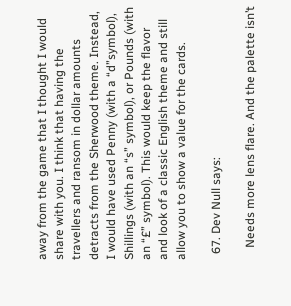away from the game that I thought I would share with you. I think that having the travellers and ransom in dollar amounts detracts from the Sherwood theme. Instead, I would have used Penny (with a “d”symbol), Shillings (with an “s” symbol), or Pounds (with an “£” symbol). This would keep the flavor and look of a classic English theme and still allow you to show a value for the cards.

  67. Dev Null says:

    Needs more lens flare. And the palette isn’t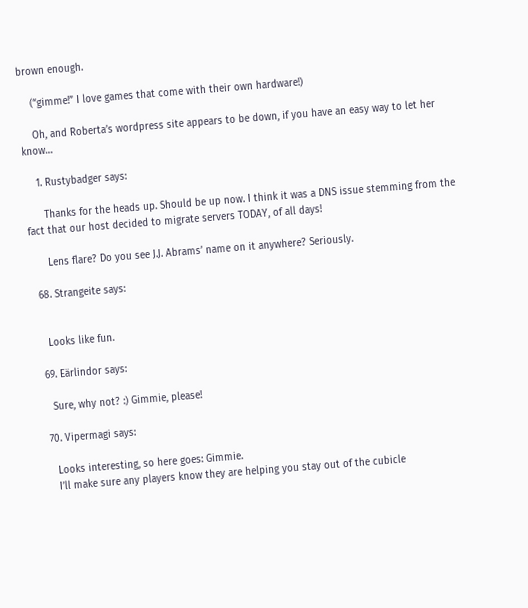brown enough.

    (“gimme!” I love games that come with their own hardware!)

    Oh, and Roberta’s wordpress site appears to be down, if you have an easy way to let her know…

    1. Rustybadger says:

      Thanks for the heads up. Should be up now. I think it was a DNS issue stemming from the fact that our host decided to migrate servers TODAY, of all days!

      Lens flare? Do you see J.J. Abrams’ name on it anywhere? Seriously.

  68. Strangeite says:


    Looks like fun.

  69. Eärlindor says:

    Sure, why not? :) Gimmie, please!

  70. Vipermagi says:

    Looks interesting, so here goes: Gimmie.
    I’ll make sure any players know they are helping you stay out of the cubicle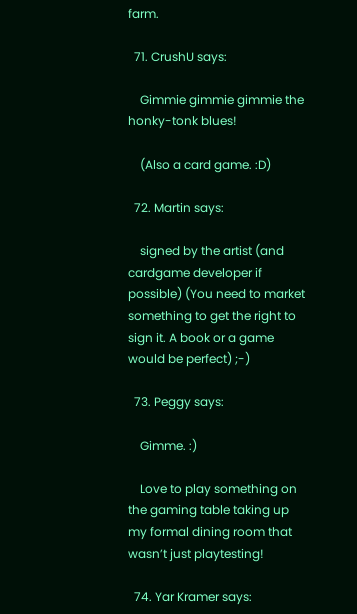farm.

  71. CrushU says:

    Gimmie gimmie gimmie the honky-tonk blues!

    (Also a card game. :D)

  72. Martin says:

    signed by the artist (and cardgame developer if possible) (You need to market something to get the right to sign it. A book or a game would be perfect) ;-)

  73. Peggy says:

    Gimme. :)

    Love to play something on the gaming table taking up my formal dining room that wasn’t just playtesting!

  74. Yar Kramer says: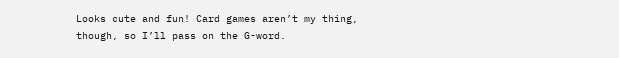Looks cute and fun! Card games aren’t my thing, though, so I’ll pass on the G-word.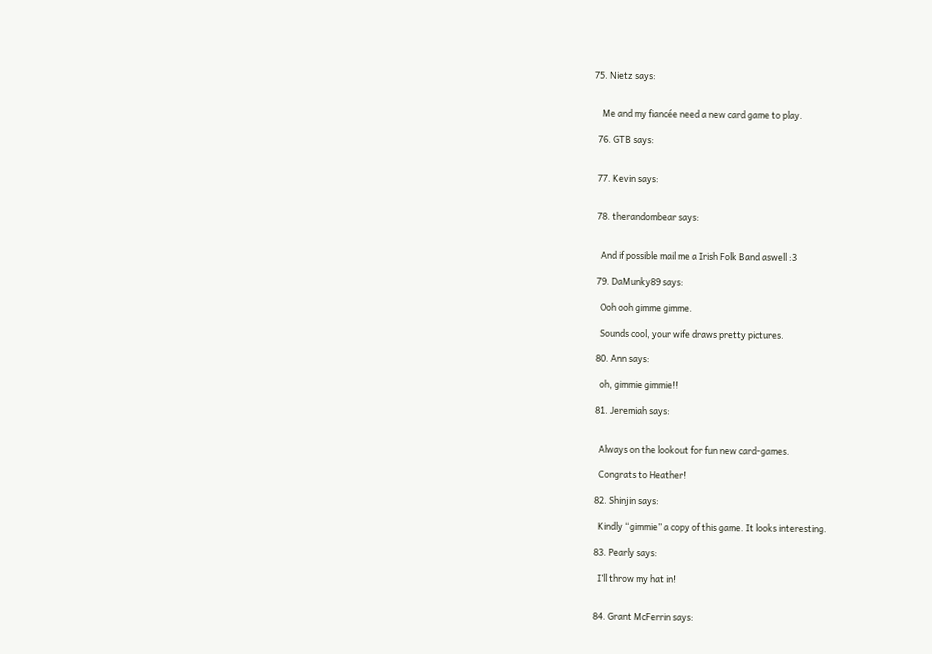75. Nietz says:


    Me and my fiancée need a new card game to play.

  76. GTB says:


  77. Kevin says:


  78. therandombear says:


    And if possible mail me a Irish Folk Band aswell :3

  79. DaMunky89 says:

    Ooh ooh gimme gimme.

    Sounds cool, your wife draws pretty pictures.

  80. Ann says:

    oh, gimmie gimmie!!

  81. Jeremiah says:


    Always on the lookout for fun new card-games.

    Congrats to Heather!

  82. Shinjin says:

    Kindly “gimmie” a copy of this game. It looks interesting.

  83. Pearly says:

    I’ll throw my hat in!


  84. Grant McFerrin says: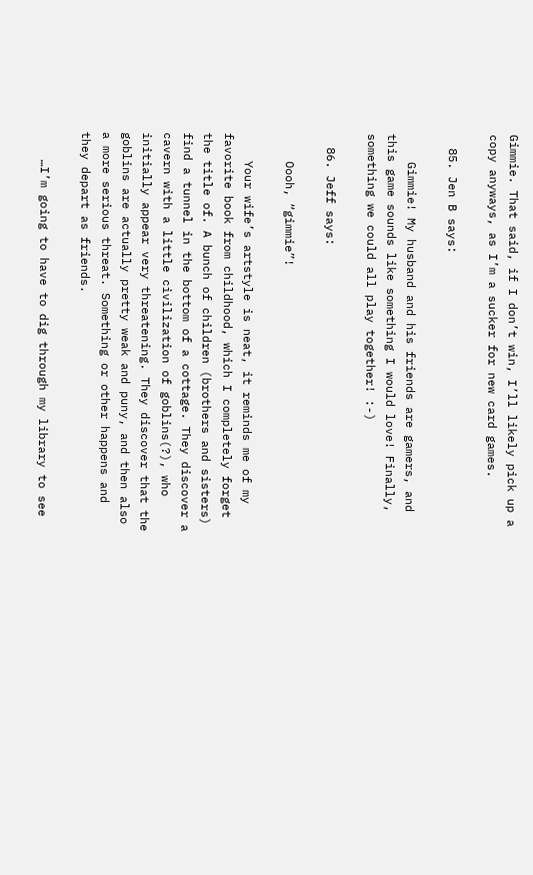Gimmie. That said, if I don’t win, I’ll likely pick up a copy anyways, as I’m a sucker for new card games.

  85. Jen B says:

    Gimmie! My husband and his friends are gamers, and this game sounds like something I would love! Finally, something we could all play together! :-)

  86. Jeff says:

    Oooh, “gimmie”!

    Your wife’s artstyle is neat, it reminds me of my favorite book from childhood, which I completely forget the title of. A bunch of children (brothers and sisters) find a tunnel in the bottom of a cottage. They discover a cavern with a little civilization of goblins(?), who initially appear very threatening. They discover that the goblins are actually pretty weak and puny, and then also a more serious threat. Something or other happens and they depart as friends.

    …I’m going to have to dig through my library to see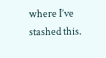where I’ve stashed this.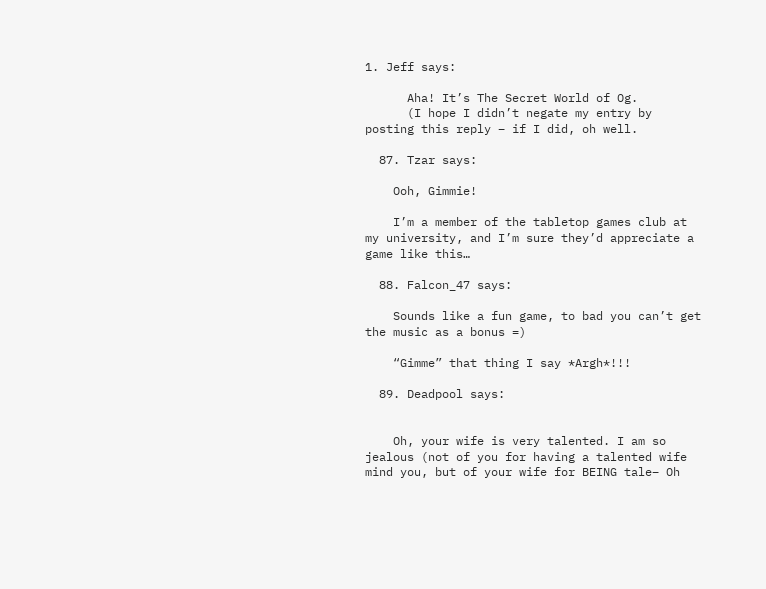1. Jeff says:

      Aha! It’s The Secret World of Og.
      (I hope I didn’t negate my entry by posting this reply – if I did, oh well.

  87. Tzar says:

    Ooh, Gimmie!

    I’m a member of the tabletop games club at my university, and I’m sure they’d appreciate a game like this…

  88. Falcon_47 says:

    Sounds like a fun game, to bad you can’t get the music as a bonus =)

    “Gimme” that thing I say *Argh*!!!

  89. Deadpool says:


    Oh, your wife is very talented. I am so jealous (not of you for having a talented wife mind you, but of your wife for BEING tale– Oh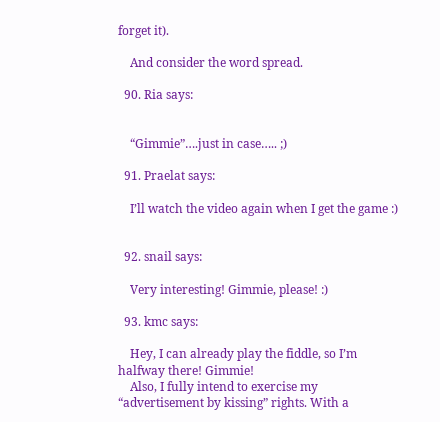forget it).

    And consider the word spread.

  90. Ria says:


    “Gimmie”….just in case….. ;)

  91. Praelat says:

    I’ll watch the video again when I get the game :)


  92. snail says:

    Very interesting! Gimmie, please! :)

  93. kmc says:

    Hey, I can already play the fiddle, so I’m halfway there! Gimmie!
    Also, I fully intend to exercise my “advertisement by kissing” rights. With a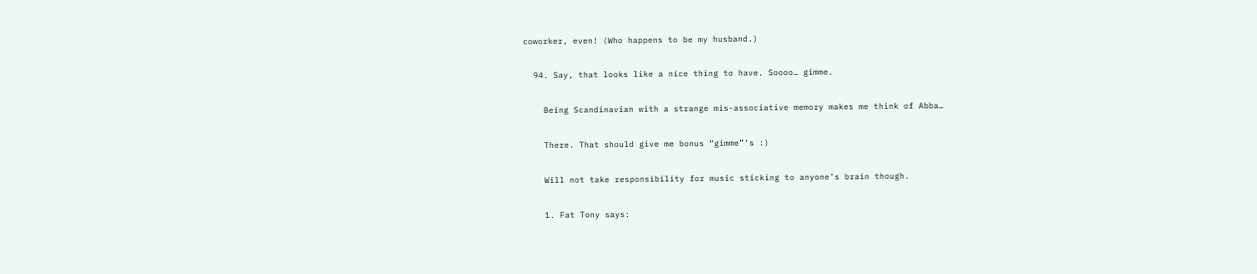coworker, even! (Who happens to be my husband.)

  94. Say, that looks like a nice thing to have. Soooo… gimme.

    Being Scandinavian with a strange mis-associative memory makes me think of Abba…

    There. That should give me bonus “gimme”‘s :)

    Will not take responsibility for music sticking to anyone’s brain though.

    1. Fat Tony says: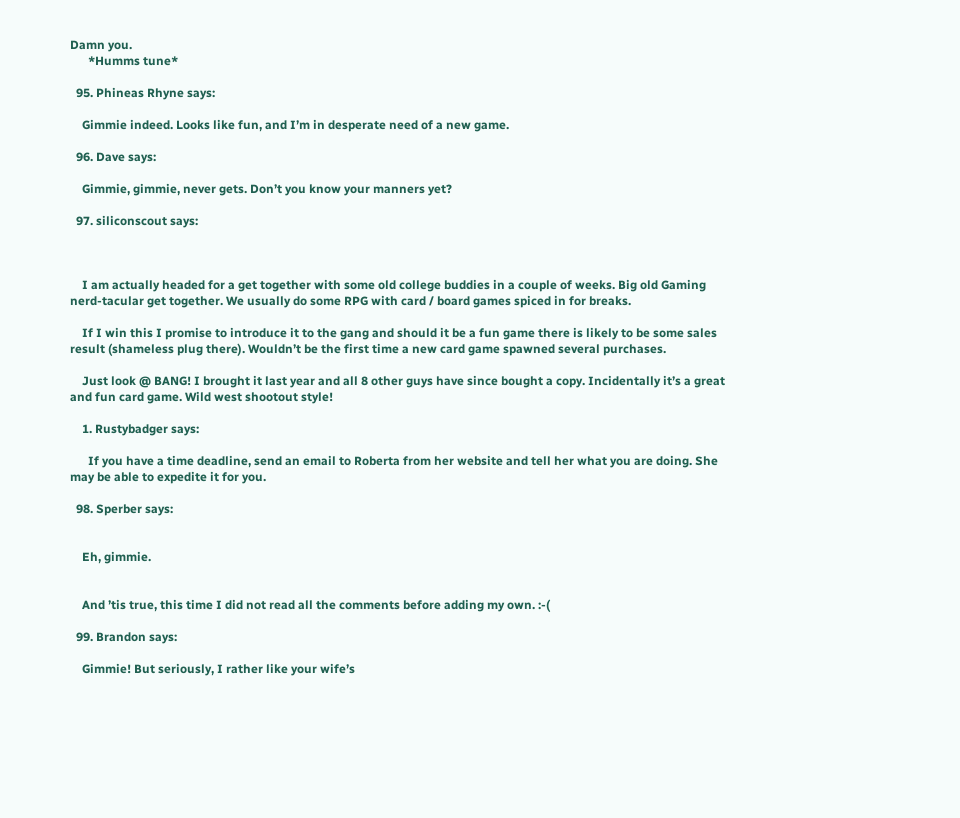Damn you.
      *Humms tune*

  95. Phineas Rhyne says:

    Gimmie indeed. Looks like fun, and I’m in desperate need of a new game.

  96. Dave says:

    Gimmie, gimmie, never gets. Don’t you know your manners yet?

  97. siliconscout says:



    I am actually headed for a get together with some old college buddies in a couple of weeks. Big old Gaming nerd-tacular get together. We usually do some RPG with card / board games spiced in for breaks.

    If I win this I promise to introduce it to the gang and should it be a fun game there is likely to be some sales result (shameless plug there). Wouldn’t be the first time a new card game spawned several purchases.

    Just look @ BANG! I brought it last year and all 8 other guys have since bought a copy. Incidentally it’s a great and fun card game. Wild west shootout style!

    1. Rustybadger says:

      If you have a time deadline, send an email to Roberta from her website and tell her what you are doing. She may be able to expedite it for you.

  98. Sperber says:


    Eh, gimmie.


    And ’tis true, this time I did not read all the comments before adding my own. :-(

  99. Brandon says:

    Gimmie! But seriously, I rather like your wife’s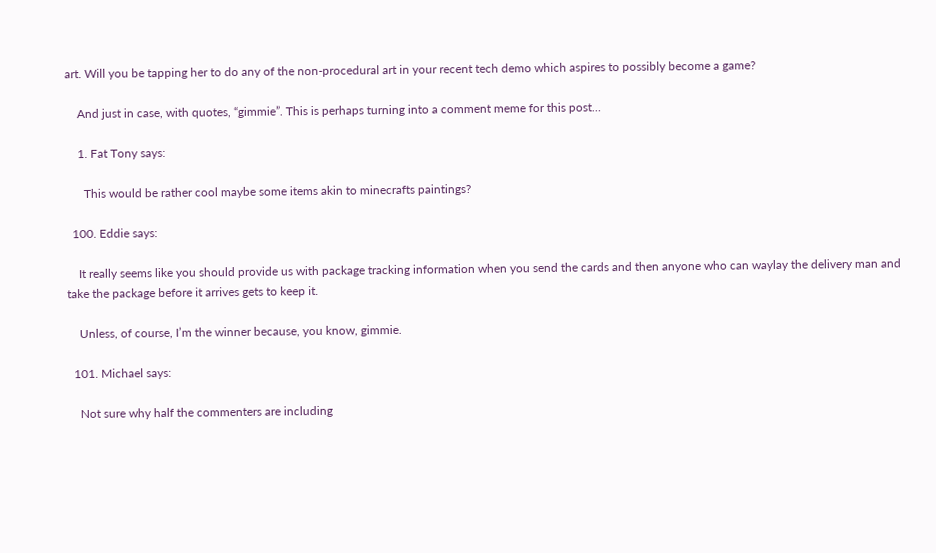art. Will you be tapping her to do any of the non-procedural art in your recent tech demo which aspires to possibly become a game?

    And just in case, with quotes, “gimmie”. This is perhaps turning into a comment meme for this post…

    1. Fat Tony says:

      This would be rather cool maybe some items akin to minecrafts paintings?

  100. Eddie says:

    It really seems like you should provide us with package tracking information when you send the cards and then anyone who can waylay the delivery man and take the package before it arrives gets to keep it.

    Unless, of course, I’m the winner because, you know, gimmie.

  101. Michael says:

    Not sure why half the commenters are including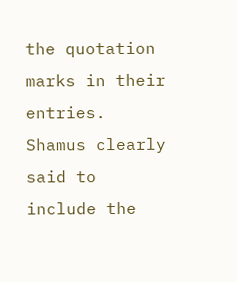the quotation marks in their entries. Shamus clearly said to include the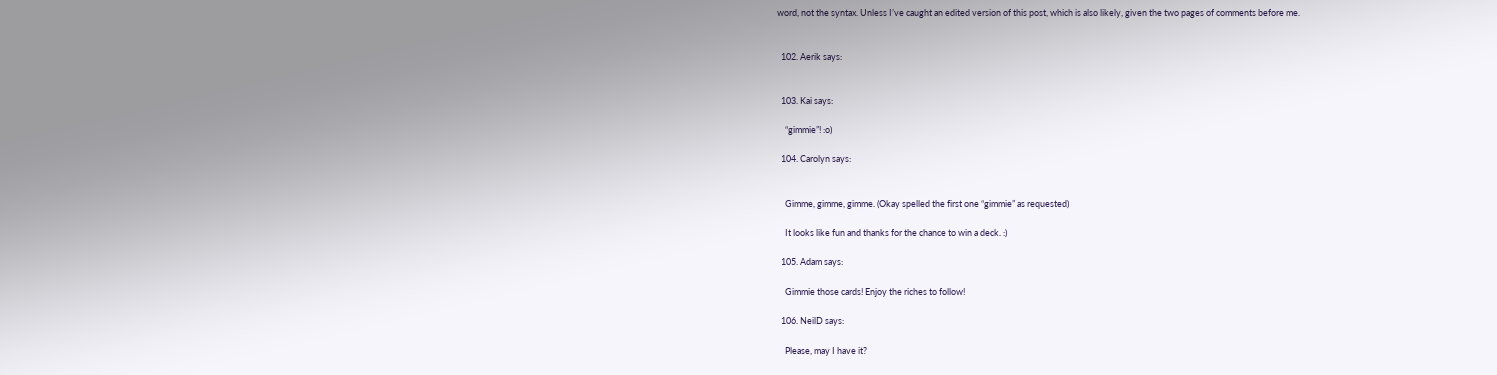word, not the syntax. Unless I’ve caught an edited version of this post, which is also likely, given the two pages of comments before me.


  102. Aerik says:


  103. Kai says:

    “gimmie”! :o)

  104. Carolyn says:


    Gimme, gimme, gimme. (Okay spelled the first one “gimmie” as requested)

    It looks like fun and thanks for the chance to win a deck. :)

  105. Adam says:

    Gimmie those cards! Enjoy the riches to follow!

  106. NeilD says:

    Please, may I have it?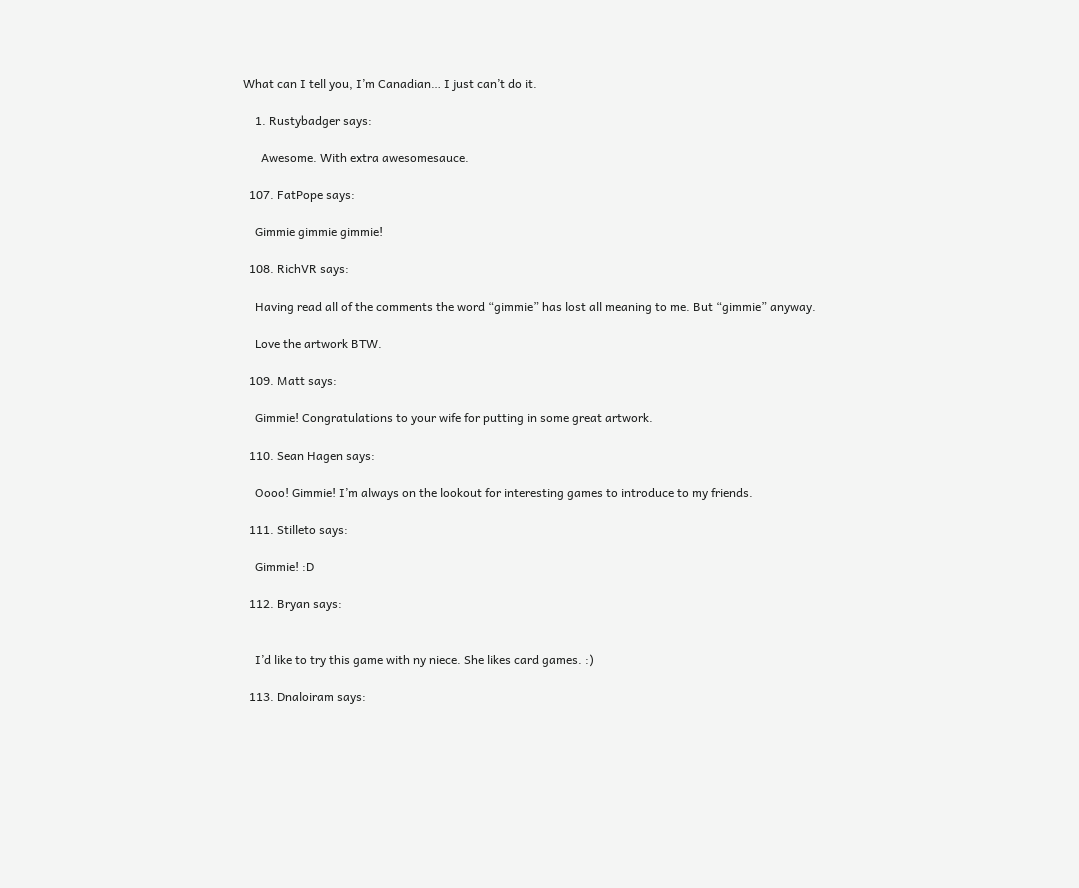What can I tell you, I’m Canadian… I just can’t do it.

    1. Rustybadger says:

      Awesome. With extra awesomesauce.

  107. FatPope says:

    Gimmie gimmie gimmie!

  108. RichVR says:

    Having read all of the comments the word “gimmie” has lost all meaning to me. But “gimmie” anyway.

    Love the artwork BTW.

  109. Matt says:

    Gimmie! Congratulations to your wife for putting in some great artwork.

  110. Sean Hagen says:

    Oooo! Gimmie! I’m always on the lookout for interesting games to introduce to my friends.

  111. Stilleto says:

    Gimmie! :D

  112. Bryan says:


    I’d like to try this game with ny niece. She likes card games. :)

  113. Dnaloiram says: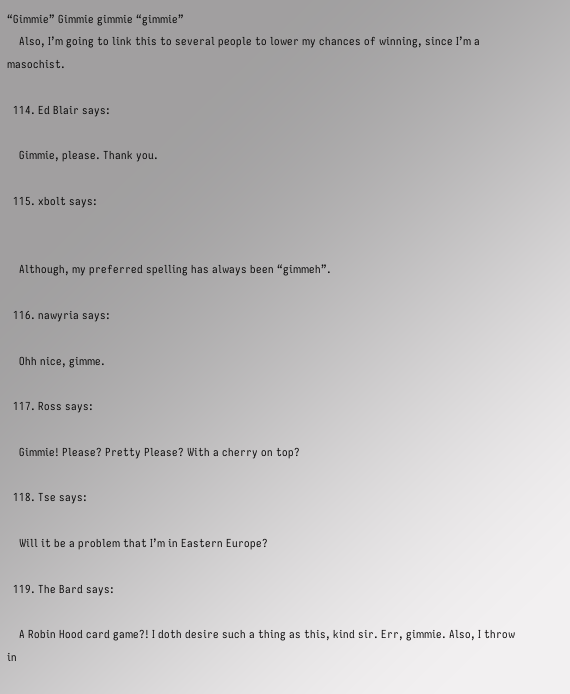“Gimmie” Gimmie gimmie “gimmie”
    Also, I’m going to link this to several people to lower my chances of winning, since I’m a masochist.

  114. Ed Blair says:

    Gimmie, please. Thank you.

  115. xbolt says:


    Although, my preferred spelling has always been “gimmeh”.

  116. nawyria says:

    Ohh nice, gimme.

  117. Ross says:

    Gimmie! Please? Pretty Please? With a cherry on top?

  118. Tse says:

    Will it be a problem that I’m in Eastern Europe?

  119. The Bard says:

    A Robin Hood card game?! I doth desire such a thing as this, kind sir. Err, gimmie. Also, I throw in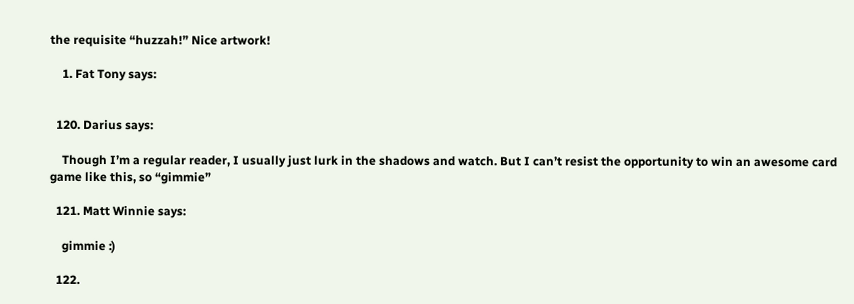the requisite “huzzah!” Nice artwork!

    1. Fat Tony says:


  120. Darius says:

    Though I’m a regular reader, I usually just lurk in the shadows and watch. But I can’t resist the opportunity to win an awesome card game like this, so “gimmie”

  121. Matt Winnie says:

    gimmie :)

  122.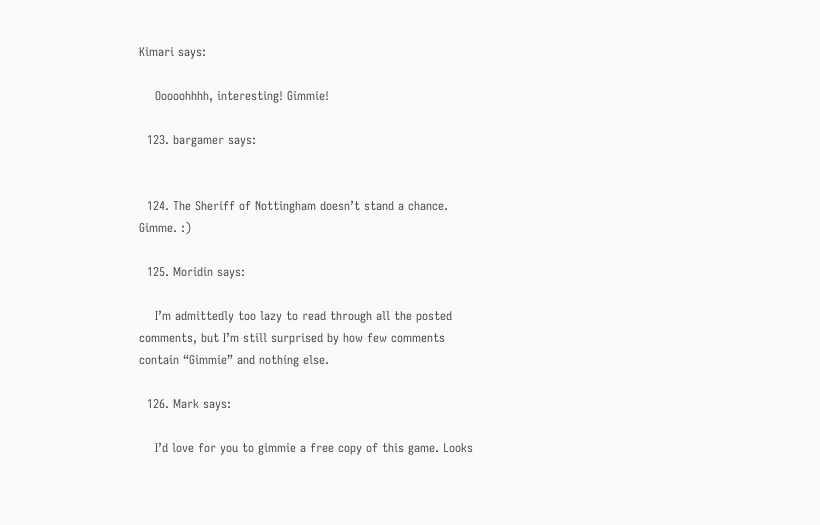Kimari says:

    Ooooohhhh, interesting! Gimmie!

  123. bargamer says:


  124. The Sheriff of Nottingham doesn’t stand a chance. Gimme. :)

  125. Moridin says:

    I’m admittedly too lazy to read through all the posted comments, but I’m still surprised by how few comments contain “Gimmie” and nothing else.

  126. Mark says:

    I’d love for you to gimmie a free copy of this game. Looks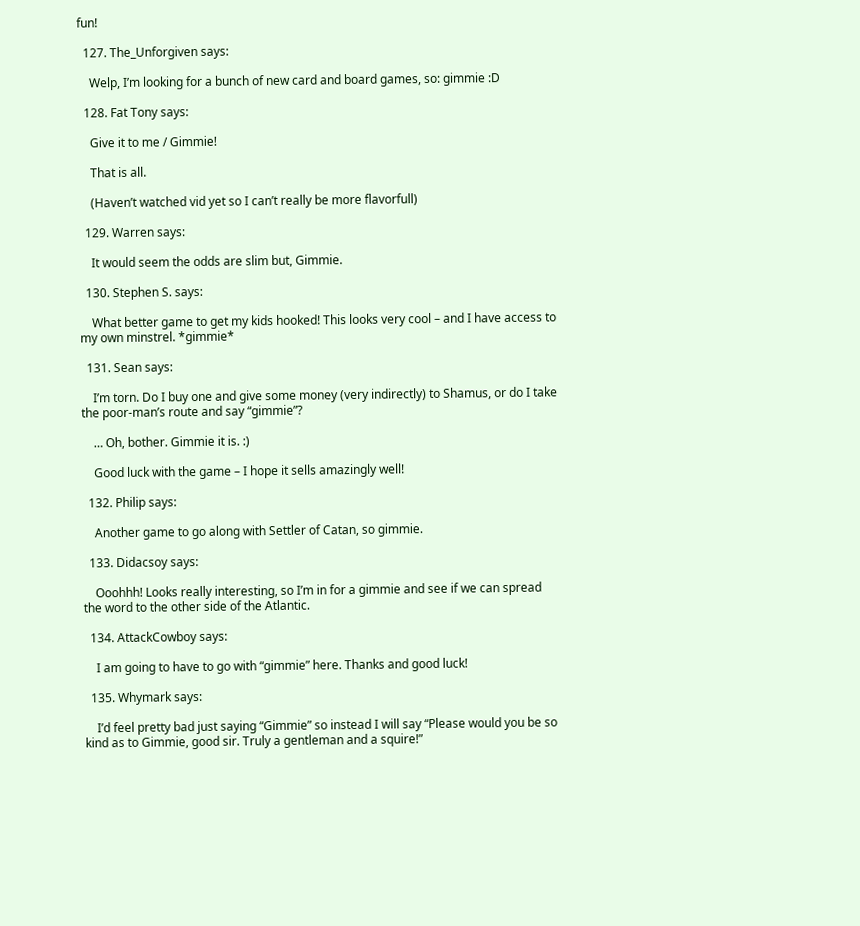fun!

  127. The_Unforgiven says:

    Welp, I’m looking for a bunch of new card and board games, so: gimmie :D

  128. Fat Tony says:

    Give it to me / Gimmie!

    That is all.

    (Haven’t watched vid yet so I can’t really be more flavorfull)

  129. Warren says:

    It would seem the odds are slim but, Gimmie.

  130. Stephen S. says:

    What better game to get my kids hooked! This looks very cool – and I have access to my own minstrel. *gimmie*

  131. Sean says:

    I’m torn. Do I buy one and give some money (very indirectly) to Shamus, or do I take the poor-man’s route and say “gimmie”?

    … Oh, bother. Gimmie it is. :)

    Good luck with the game – I hope it sells amazingly well!

  132. Philip says:

    Another game to go along with Settler of Catan, so gimmie.

  133. Didacsoy says:

    Ooohhh! Looks really interesting, so I’m in for a gimmie and see if we can spread the word to the other side of the Atlantic.

  134. AttackCowboy says:

    I am going to have to go with “gimmie” here. Thanks and good luck!

  135. Whymark says:

    I’d feel pretty bad just saying “Gimmie” so instead I will say “Please would you be so kind as to Gimmie, good sir. Truly a gentleman and a squire!”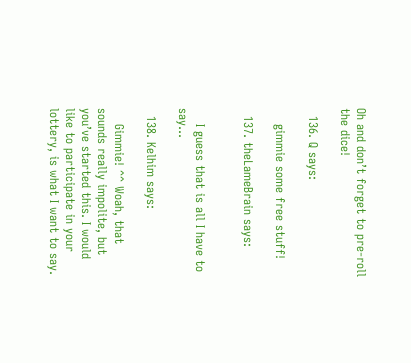Oh and don’t forget to pre-roll the dice!

  136. Q says:

    gimmie some free stuff!

  137. theLameBrain says:


    I guess that is all I have to say…

  138. Kelhim says:

    Gimmie! ^^ Woah, that sounds really impolite, but you’ve started this. I would like to participate in your lottery, is what I want to say.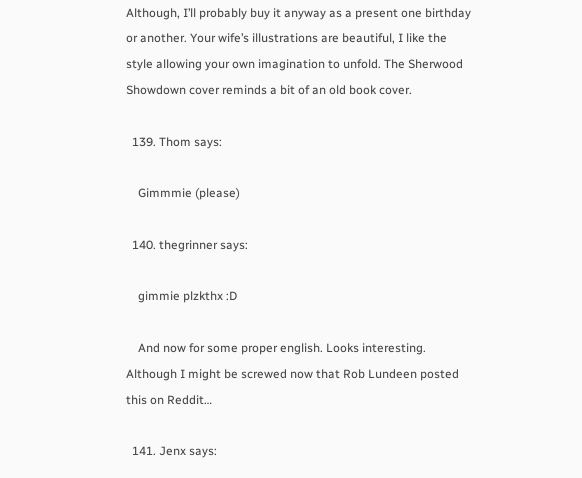Although, I’ll probably buy it anyway as a present one birthday or another. Your wife’s illustrations are beautiful, I like the style allowing your own imagination to unfold. The Sherwood Showdown cover reminds a bit of an old book cover.

  139. Thom says:

    Gimmmie (please)

  140. thegrinner says:

    gimmie plzkthx :D

    And now for some proper english. Looks interesting. Although I might be screwed now that Rob Lundeen posted this on Reddit…

  141. Jenx says: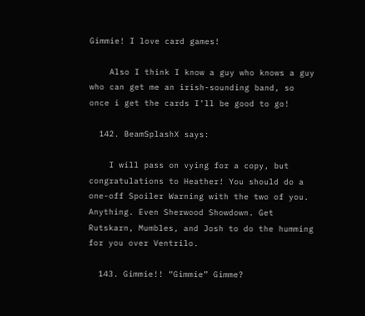Gimmie! I love card games!

    Also I think I know a guy who knows a guy who can get me an irish-sounding band, so once i get the cards I’ll be good to go!

  142. BeamSplashX says:

    I will pass on vying for a copy, but congratulations to Heather! You should do a one-off Spoiler Warning with the two of you. Anything. Even Sherwood Showdown. Get Rutskarn, Mumbles, and Josh to do the humming for you over Ventrilo.

  143. Gimmie!! “Gimmie” Gimme?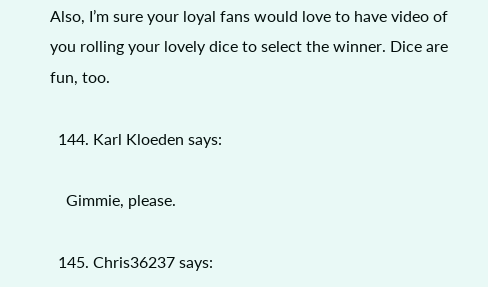Also, I’m sure your loyal fans would love to have video of you rolling your lovely dice to select the winner. Dice are fun, too.

  144. Karl Kloeden says:

    Gimmie, please.

  145. Chris36237 says: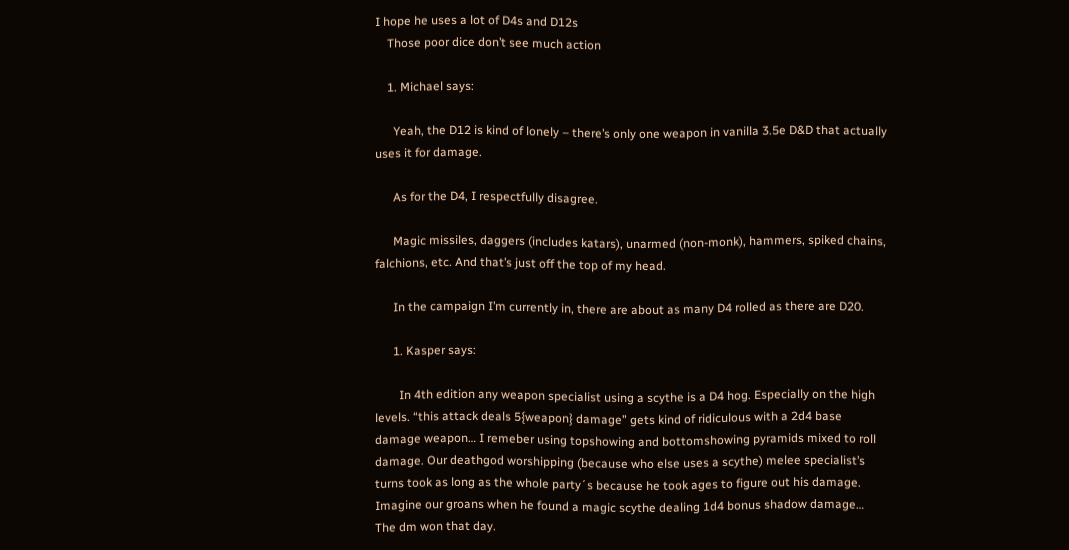I hope he uses a lot of D4s and D12s
    Those poor dice don’t see much action

    1. Michael says:

      Yeah, the D12 is kind of lonely – there’s only one weapon in vanilla 3.5e D&D that actually uses it for damage.

      As for the D4, I respectfully disagree.

      Magic missiles, daggers (includes katars), unarmed (non-monk), hammers, spiked chains, falchions, etc. And that’s just off the top of my head.

      In the campaign I’m currently in, there are about as many D4 rolled as there are D20.

      1. Kasper says:

        In 4th edition any weapon specialist using a scythe is a D4 hog. Especially on the high levels. “this attack deals 5{weapon} damage” gets kind of ridiculous with a 2d4 base damage weapon… I remeber using topshowing and bottomshowing pyramids mixed to roll damage. Our deathgod worshipping (because who else uses a scythe) melee specialist’s turns took as long as the whole party´s because he took ages to figure out his damage. Imagine our groans when he found a magic scythe dealing 1d4 bonus shadow damage… The dm won that day.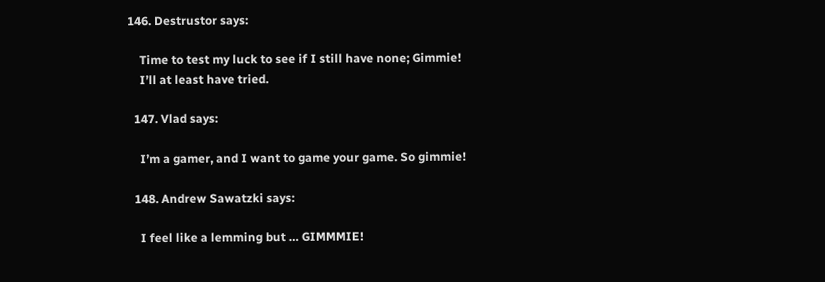146. Destrustor says:

    Time to test my luck to see if I still have none; Gimmie!
    I’ll at least have tried.

  147. Vlad says:

    I’m a gamer, and I want to game your game. So gimmie!

  148. Andrew Sawatzki says:

    I feel like a lemming but … GIMMMIE!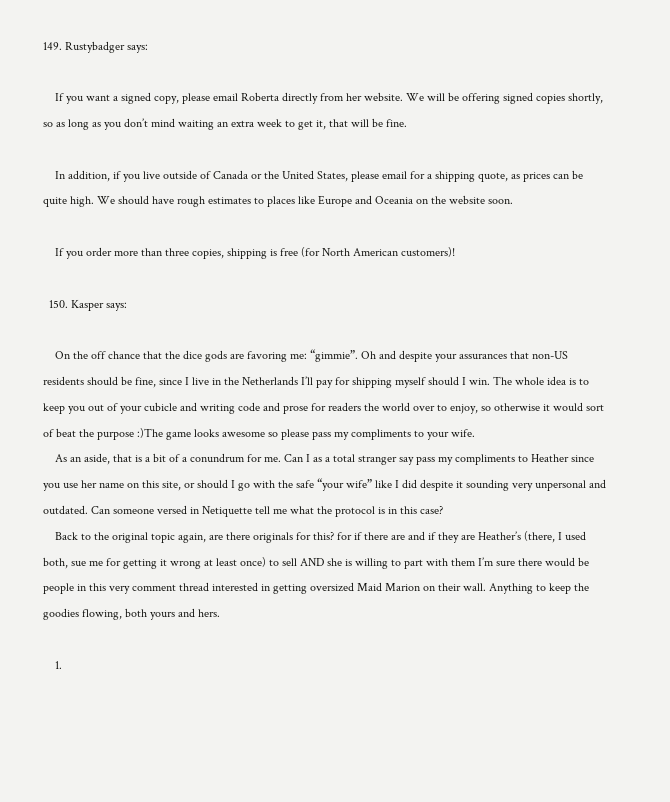149. Rustybadger says:

    If you want a signed copy, please email Roberta directly from her website. We will be offering signed copies shortly, so as long as you don’t mind waiting an extra week to get it, that will be fine.

    In addition, if you live outside of Canada or the United States, please email for a shipping quote, as prices can be quite high. We should have rough estimates to places like Europe and Oceania on the website soon.

    If you order more than three copies, shipping is free (for North American customers)!

  150. Kasper says:

    On the off chance that the dice gods are favoring me: “gimmie”. Oh and despite your assurances that non-US residents should be fine, since I live in the Netherlands I’ll pay for shipping myself should I win. The whole idea is to keep you out of your cubicle and writing code and prose for readers the world over to enjoy, so otherwise it would sort of beat the purpose :)The game looks awesome so please pass my compliments to your wife.
    As an aside, that is a bit of a conundrum for me. Can I as a total stranger say pass my compliments to Heather since you use her name on this site, or should I go with the safe “your wife” like I did despite it sounding very unpersonal and outdated. Can someone versed in Netiquette tell me what the protocol is in this case?
    Back to the original topic again, are there originals for this? for if there are and if they are Heather’s (there, I used both, sue me for getting it wrong at least once) to sell AND she is willing to part with them I’m sure there would be people in this very comment thread interested in getting oversized Maid Marion on their wall. Anything to keep the goodies flowing, both yours and hers.

    1.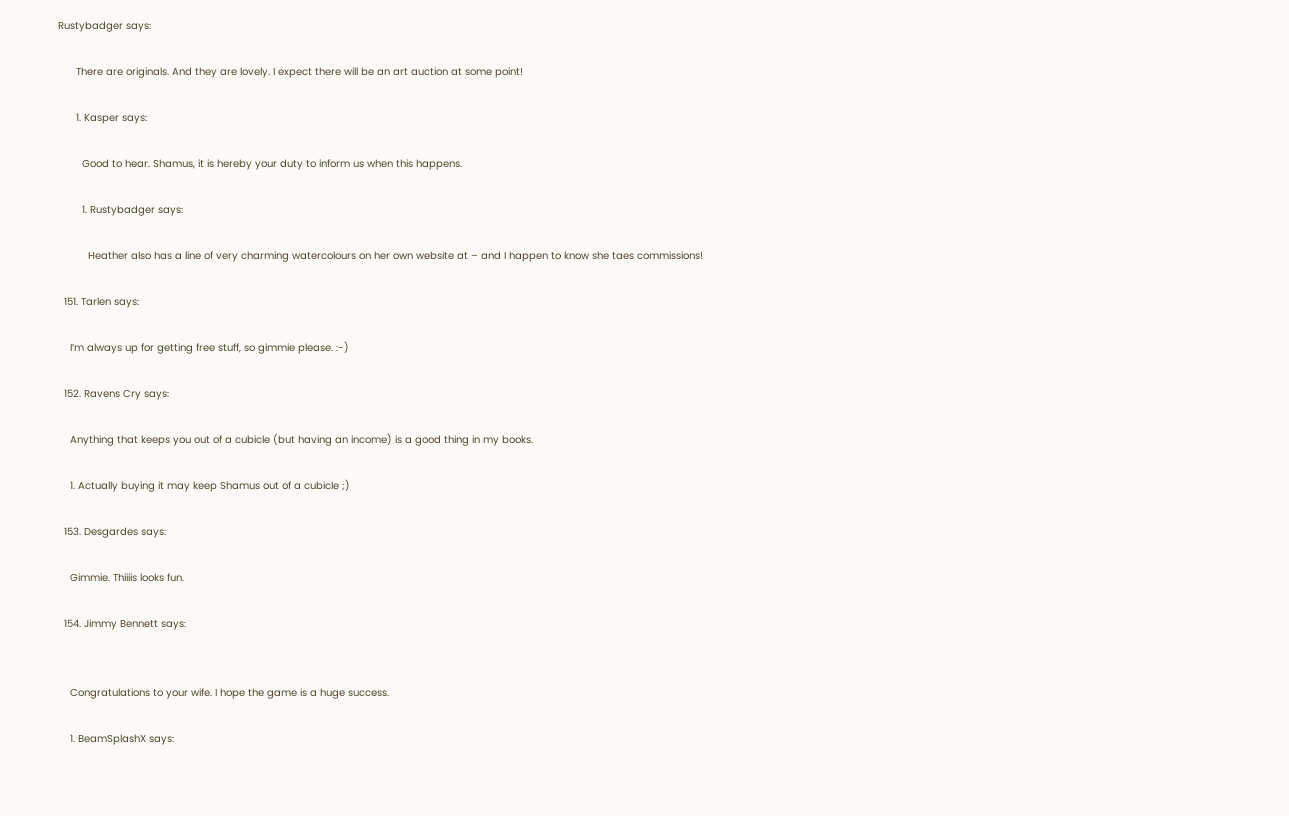Rustybadger says:

      There are originals. And they are lovely. I expect there will be an art auction at some point!

      1. Kasper says:

        Good to hear. Shamus, it is hereby your duty to inform us when this happens.

        1. Rustybadger says:

          Heather also has a line of very charming watercolours on her own website at – and I happen to know she taes commissions!

  151. Tarlen says:

    I’m always up for getting free stuff, so gimmie please. :-)

  152. Ravens Cry says:

    Anything that keeps you out of a cubicle (but having an income) is a good thing in my books.

    1. Actually buying it may keep Shamus out of a cubicle ;)

  153. Desgardes says:

    Gimmie. Thiiiis looks fun.

  154. Jimmy Bennett says:


    Congratulations to your wife. I hope the game is a huge success.

    1. BeamSplashX says: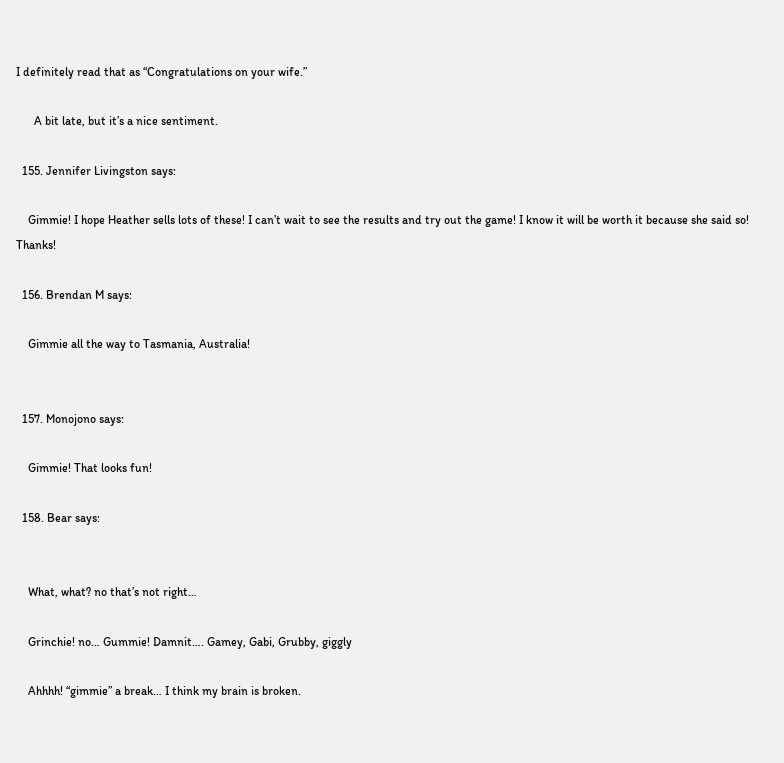I definitely read that as “Congratulations on your wife.”

      A bit late, but it’s a nice sentiment.

  155. Jennifer Livingston says:

    Gimmie! I hope Heather sells lots of these! I can’t wait to see the results and try out the game! I know it will be worth it because she said so! Thanks!

  156. Brendan M says:

    Gimmie all the way to Tasmania, Australia!


  157. Monojono says:

    Gimmie! That looks fun!

  158. Bear says:


    What, what? no that’s not right…

    Grinchie! no… Gummie! Damnit…. Gamey, Gabi, Grubby, giggly

    Ahhhh! “gimmie” a break… I think my brain is broken.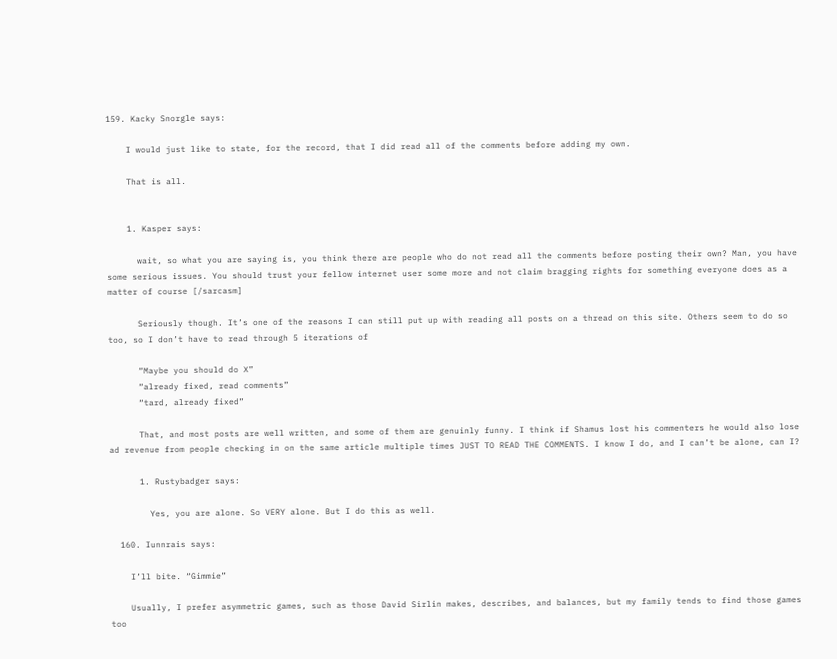159. Kacky Snorgle says:

    I would just like to state, for the record, that I did read all of the comments before adding my own.

    That is all.


    1. Kasper says:

      wait, so what you are saying is, you think there are people who do not read all the comments before posting their own? Man, you have some serious issues. You should trust your fellow internet user some more and not claim bragging rights for something everyone does as a matter of course [/sarcasm]

      Seriously though. It’s one of the reasons I can still put up with reading all posts on a thread on this site. Others seem to do so too, so I don’t have to read through 5 iterations of

      “Maybe you should do X”
      “already fixed, read comments”
      “tard, already fixed”

      That, and most posts are well written, and some of them are genuinly funny. I think if Shamus lost his commenters he would also lose ad revenue from people checking in on the same article multiple times JUST TO READ THE COMMENTS. I know I do, and I can’t be alone, can I?

      1. Rustybadger says:

        Yes, you are alone. So VERY alone. But I do this as well.

  160. Iunnrais says:

    I’ll bite. “Gimmie”

    Usually, I prefer asymmetric games, such as those David Sirlin makes, describes, and balances, but my family tends to find those games too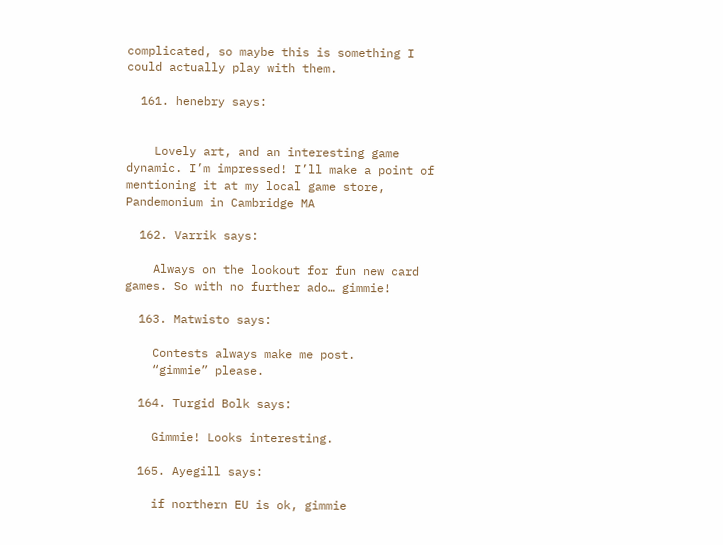complicated, so maybe this is something I could actually play with them.

  161. henebry says:


    Lovely art, and an interesting game dynamic. I’m impressed! I’ll make a point of mentioning it at my local game store, Pandemonium in Cambridge MA

  162. Varrik says:

    Always on the lookout for fun new card games. So with no further ado… gimmie!

  163. Matwisto says:

    Contests always make me post.
    “gimmie” please.

  164. Turgid Bolk says:

    Gimmie! Looks interesting.

  165. Ayegill says:

    if northern EU is ok, gimmie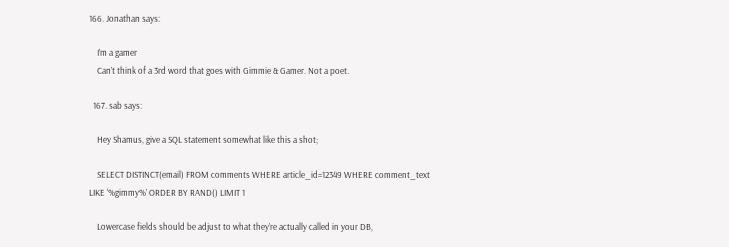166. Jonathan says:

    I’m a gamer
    Can’t think of a 3rd word that goes with Gimmie & Gamer. Not a poet.

  167. sab says:

    Hey Shamus, give a SQL statement somewhat like this a shot;

    SELECT DISTINCT(email) FROM comments WHERE article_id=12349 WHERE comment_text LIKE ‘%gimmy%’ ORDER BY RAND() LIMIT 1

    Lowercase fields should be adjust to what they’re actually called in your DB,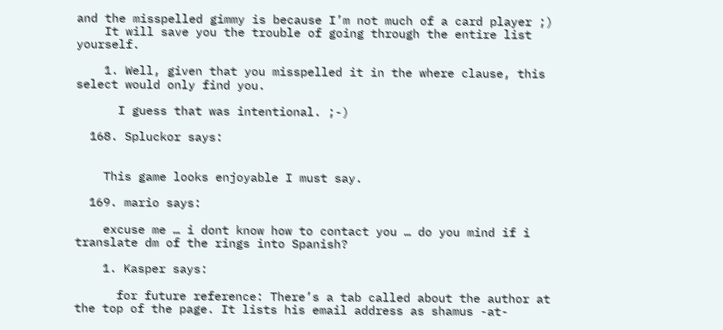and the misspelled gimmy is because I’m not much of a card player ;)
    It will save you the trouble of going through the entire list yourself.

    1. Well, given that you misspelled it in the where clause, this select would only find you.

      I guess that was intentional. ;-)

  168. Spluckor says:


    This game looks enjoyable I must say.

  169. mario says:

    excuse me … i dont know how to contact you … do you mind if i translate dm of the rings into Spanish?

    1. Kasper says:

      for future reference: There’s a tab called about the author at the top of the page. It lists his email address as shamus -at-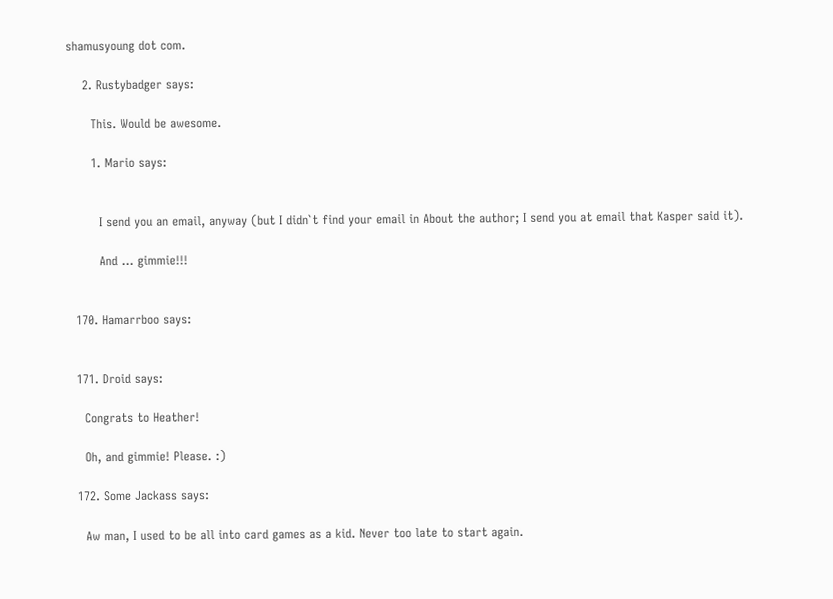shamusyoung dot com.

    2. Rustybadger says:

      This. Would be awesome.

      1. Mario says:


        I send you an email, anyway (but I didn`t find your email in About the author; I send you at email that Kasper said it).

        And … gimmie!!!


  170. Hamarrboo says:


  171. Droid says:

    Congrats to Heather!

    Oh, and gimmie! Please. :)

  172. Some Jackass says:

    Aw man, I used to be all into card games as a kid. Never too late to start again.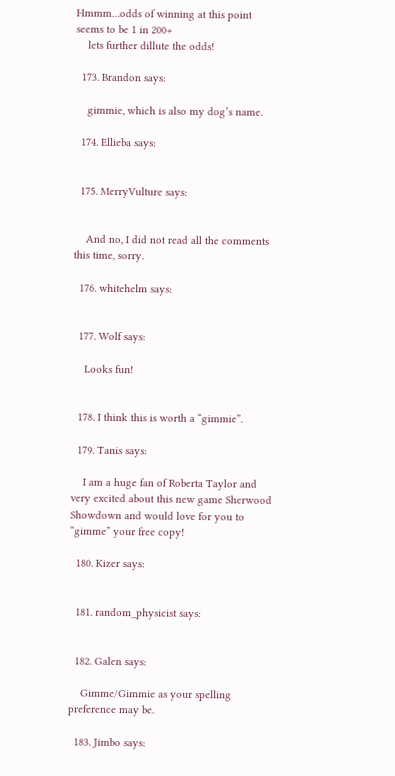Hmmm…odds of winning at this point seems to be 1 in 200+
    lets further dillute the odds!

  173. Brandon says:

    gimmie, which is also my dog’s name.

  174. Ellieba says:


  175. MerryVulture says:


    And no, I did not read all the comments this time, sorry.

  176. whitehelm says:


  177. Wolf says:

    Looks fun!


  178. I think this is worth a “gimmie”.

  179. Tanis says:

    I am a huge fan of Roberta Taylor and very excited about this new game Sherwood Showdown and would love for you to “gimme” your free copy!

  180. Kizer says:


  181. random_physicist says:


  182. Galen says:

    Gimme/Gimmie as your spelling preference may be.

  183. Jimbo says: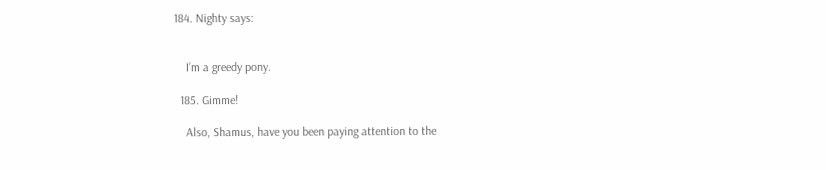184. Nighty says:


    I’m a greedy pony.

  185. Gimme!

    Also, Shamus, have you been paying attention to the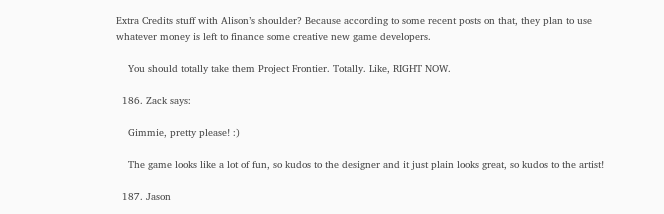Extra Credits stuff with Alison’s shoulder? Because according to some recent posts on that, they plan to use whatever money is left to finance some creative new game developers.

    You should totally take them Project Frontier. Totally. Like, RIGHT NOW.

  186. Zack says:

    Gimmie, pretty please! :)

    The game looks like a lot of fun, so kudos to the designer and it just plain looks great, so kudos to the artist!

  187. Jason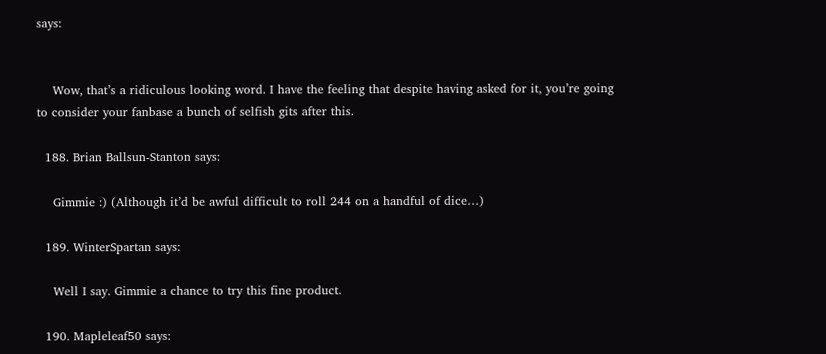says:


    Wow, that’s a ridiculous looking word. I have the feeling that despite having asked for it, you’re going to consider your fanbase a bunch of selfish gits after this.

  188. Brian Ballsun-Stanton says:

    Gimmie :) (Although it’d be awful difficult to roll 244 on a handful of dice…)

  189. WinterSpartan says:

    Well I say. Gimmie a chance to try this fine product.

  190. Mapleleaf50 says: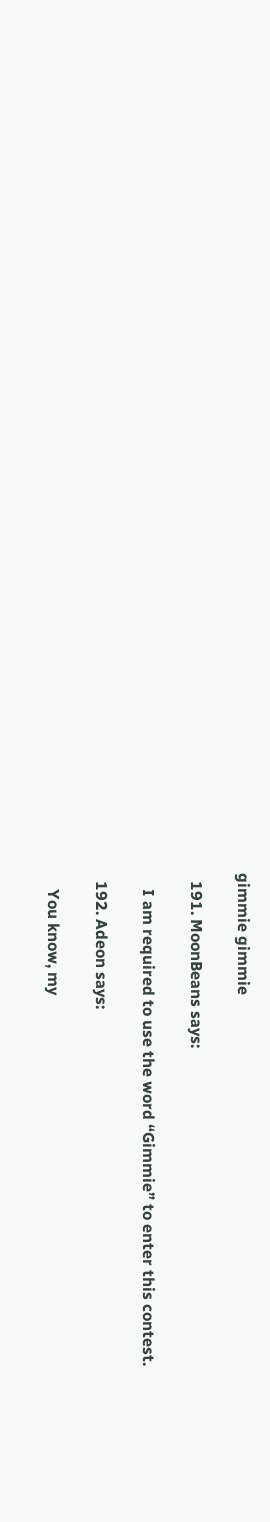gimmie gimmie

  191. MoonBeans says:

    I am required to use the word “Gimmie” to enter this contest.

  192. Adeon says:

    You know, my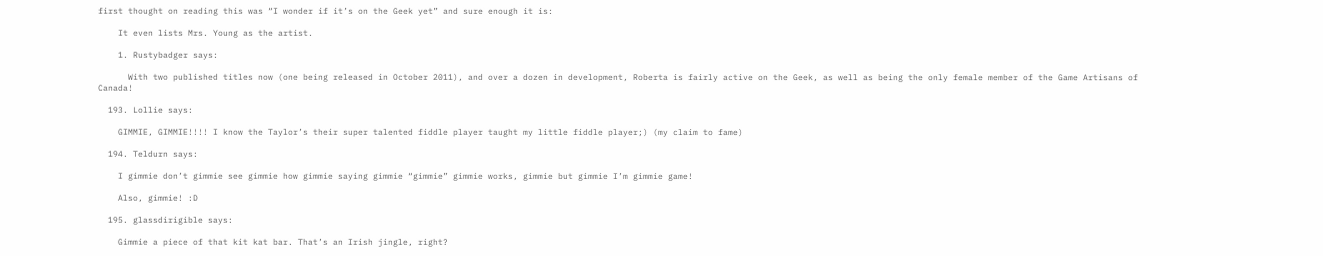first thought on reading this was “I wonder if it’s on the Geek yet” and sure enough it is:

    It even lists Mrs. Young as the artist.

    1. Rustybadger says:

      With two published titles now (one being released in October 2011), and over a dozen in development, Roberta is fairly active on the Geek, as well as being the only female member of the Game Artisans of Canada!

  193. Lollie says:

    GIMMIE, GIMMIE!!!! I know the Taylor’s their super talented fiddle player taught my little fiddle player;) (my claim to fame)

  194. Teldurn says:

    I gimmie don’t gimmie see gimmie how gimmie saying gimmie “gimmie” gimmie works, gimmie but gimmie I’m gimmie game!

    Also, gimmie! :D

  195. glassdirigible says:

    Gimmie a piece of that kit kat bar. That’s an Irish jingle, right?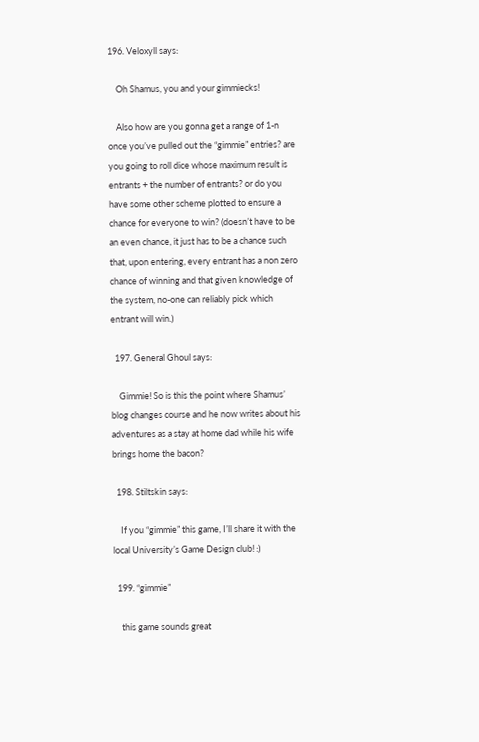196. Veloxyll says:

    Oh Shamus, you and your gimmiecks!

    Also how are you gonna get a range of 1-n once you’ve pulled out the “gimmie” entries? are you going to roll dice whose maximum result is entrants + the number of entrants? or do you have some other scheme plotted to ensure a chance for everyone to win? (doesn’t have to be an even chance, it just has to be a chance such that, upon entering, every entrant has a non zero chance of winning and that given knowledge of the system, no-one can reliably pick which entrant will win.)

  197. General Ghoul says:

    Gimmie! So is this the point where Shamus’ blog changes course and he now writes about his adventures as a stay at home dad while his wife brings home the bacon?

  198. Stiltskin says:

    If you “gimmie” this game, I’ll share it with the local University’s Game Design club! :)

  199. “gimmie”

    this game sounds great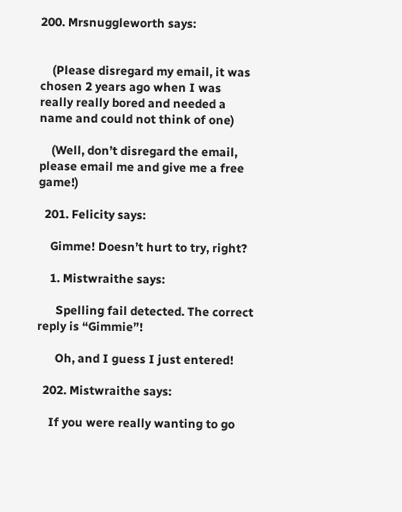200. Mrsnuggleworth says:


    (Please disregard my email, it was chosen 2 years ago when I was really really bored and needed a name and could not think of one)

    (Well, don’t disregard the email, please email me and give me a free game!)

  201. Felicity says:

    Gimme! Doesn’t hurt to try, right?

    1. Mistwraithe says:

      Spelling fail detected. The correct reply is “Gimmie”!

      Oh, and I guess I just entered!

  202. Mistwraithe says:

    If you were really wanting to go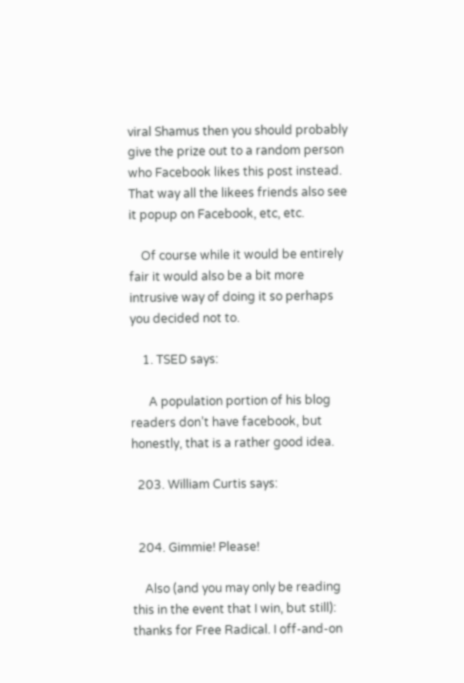viral Shamus then you should probably give the prize out to a random person who Facebook likes this post instead. That way all the likees friends also see it popup on Facebook, etc, etc.

    Of course while it would be entirely fair it would also be a bit more intrusive way of doing it so perhaps you decided not to.

    1. TSED says:

      A population portion of his blog readers don’t have facebook, but honestly, that is a rather good idea.

  203. William Curtis says:


  204. Gimmie! Please!

    Also (and you may only be reading this in the event that I win, but still): thanks for Free Radical. I off-and-on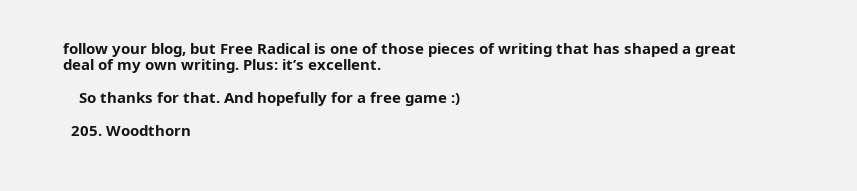follow your blog, but Free Radical is one of those pieces of writing that has shaped a great deal of my own writing. Plus: it’s excellent.

    So thanks for that. And hopefully for a free game :)

  205. Woodthorn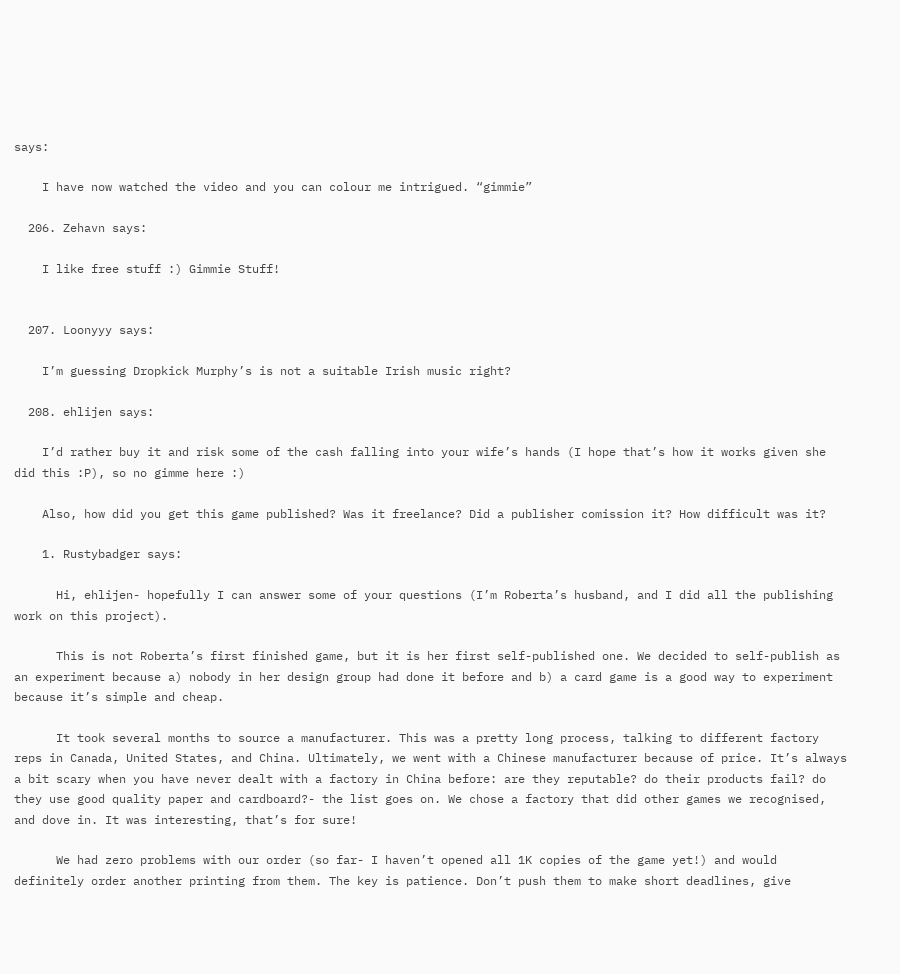says:

    I have now watched the video and you can colour me intrigued. “gimmie”

  206. Zehavn says:

    I like free stuff :) Gimmie Stuff!


  207. Loonyyy says:

    I’m guessing Dropkick Murphy’s is not a suitable Irish music right?

  208. ehlijen says:

    I’d rather buy it and risk some of the cash falling into your wife’s hands (I hope that’s how it works given she did this :P), so no gimme here :)

    Also, how did you get this game published? Was it freelance? Did a publisher comission it? How difficult was it?

    1. Rustybadger says:

      Hi, ehlijen- hopefully I can answer some of your questions (I’m Roberta’s husband, and I did all the publishing work on this project).

      This is not Roberta’s first finished game, but it is her first self-published one. We decided to self-publish as an experiment because a) nobody in her design group had done it before and b) a card game is a good way to experiment because it’s simple and cheap.

      It took several months to source a manufacturer. This was a pretty long process, talking to different factory reps in Canada, United States, and China. Ultimately, we went with a Chinese manufacturer because of price. It’s always a bit scary when you have never dealt with a factory in China before: are they reputable? do their products fail? do they use good quality paper and cardboard?- the list goes on. We chose a factory that did other games we recognised, and dove in. It was interesting, that’s for sure!

      We had zero problems with our order (so far- I haven’t opened all 1K copies of the game yet!) and would definitely order another printing from them. The key is patience. Don’t push them to make short deadlines, give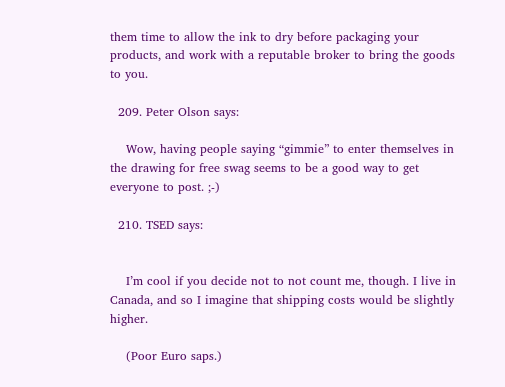them time to allow the ink to dry before packaging your products, and work with a reputable broker to bring the goods to you.

  209. Peter Olson says:

    Wow, having people saying “gimmie” to enter themselves in the drawing for free swag seems to be a good way to get everyone to post. ;-)

  210. TSED says:


    I’m cool if you decide not to not count me, though. I live in Canada, and so I imagine that shipping costs would be slightly higher.

    (Poor Euro saps.)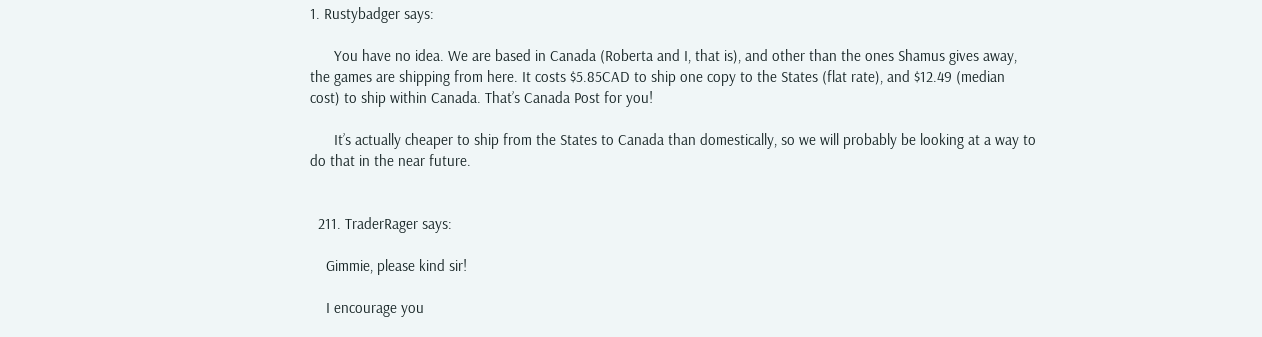1. Rustybadger says:

      You have no idea. We are based in Canada (Roberta and I, that is), and other than the ones Shamus gives away, the games are shipping from here. It costs $5.85CAD to ship one copy to the States (flat rate), and $12.49 (median cost) to ship within Canada. That’s Canada Post for you!

      It’s actually cheaper to ship from the States to Canada than domestically, so we will probably be looking at a way to do that in the near future.


  211. TraderRager says:

    Gimmie, please kind sir!

    I encourage you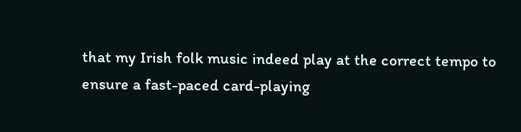that my Irish folk music indeed play at the correct tempo to ensure a fast-paced card-playing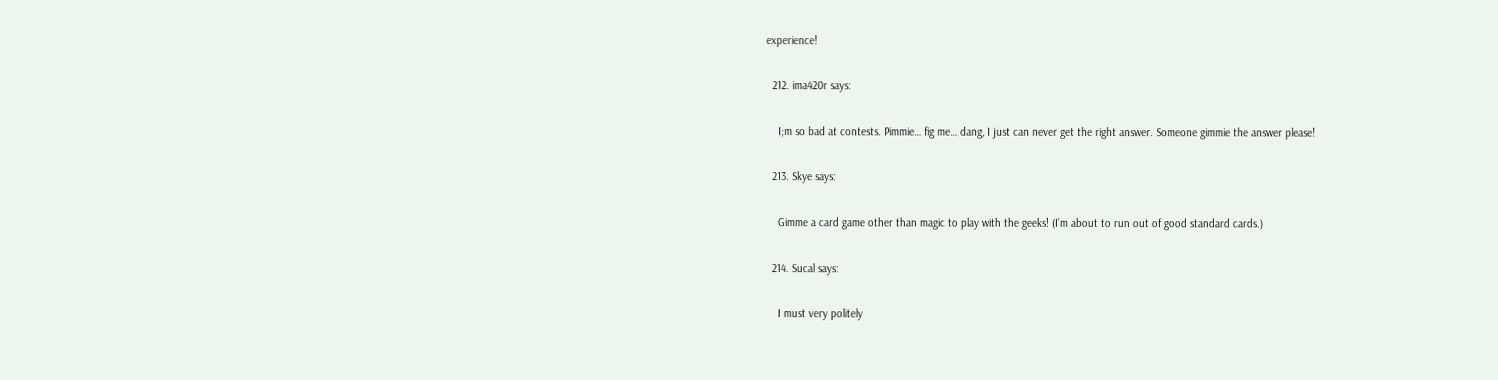experience!

  212. ima420r says:

    I;m so bad at contests. Pimmie… fig me… dang, I just can never get the right answer. Someone gimmie the answer please!

  213. Skye says:

    Gimme a card game other than magic to play with the geeks! (I’m about to run out of good standard cards.)

  214. Sucal says:

    I must very politely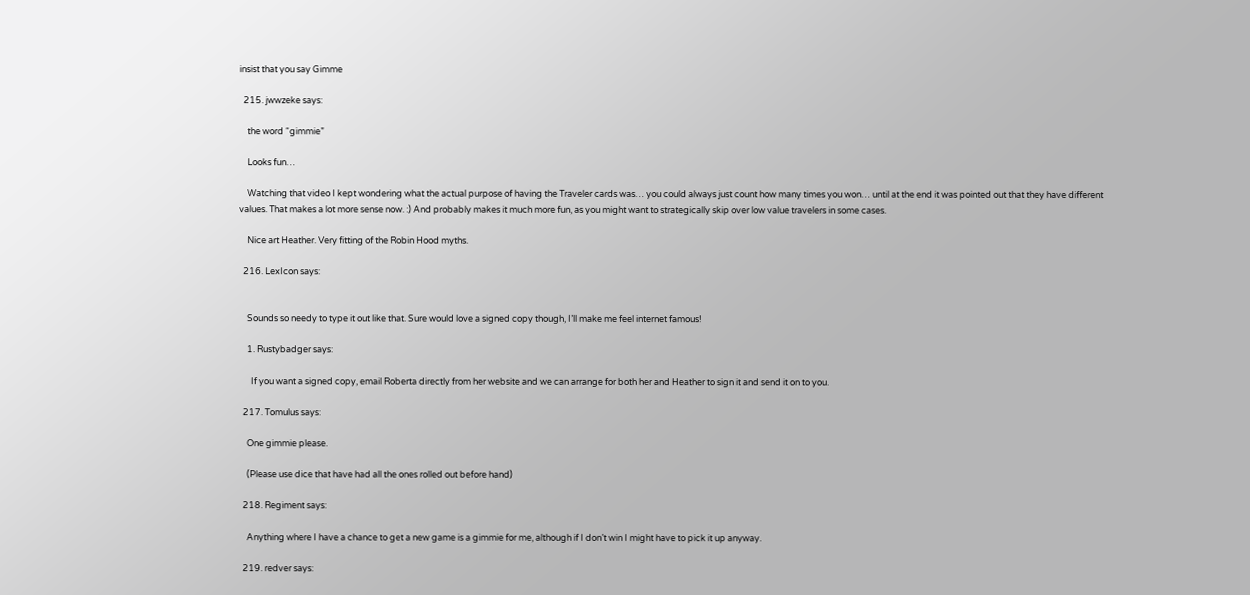insist that you say Gimme

  215. jwwzeke says:

    the word “gimmie”

    Looks fun…

    Watching that video I kept wondering what the actual purpose of having the Traveler cards was… you could always just count how many times you won… until at the end it was pointed out that they have different values. That makes a lot more sense now. :) And probably makes it much more fun, as you might want to strategically skip over low value travelers in some cases.

    Nice art Heather. Very fitting of the Robin Hood myths.

  216. LexIcon says:


    Sounds so needy to type it out like that. Sure would love a signed copy though, I’ll make me feel internet famous!

    1. Rustybadger says:

      If you want a signed copy, email Roberta directly from her website and we can arrange for both her and Heather to sign it and send it on to you.

  217. Tomulus says:

    One gimmie please.

    (Please use dice that have had all the ones rolled out before hand)

  218. Regiment says:

    Anything where I have a chance to get a new game is a gimmie for me, although if I don’t win I might have to pick it up anyway.

  219. redver says: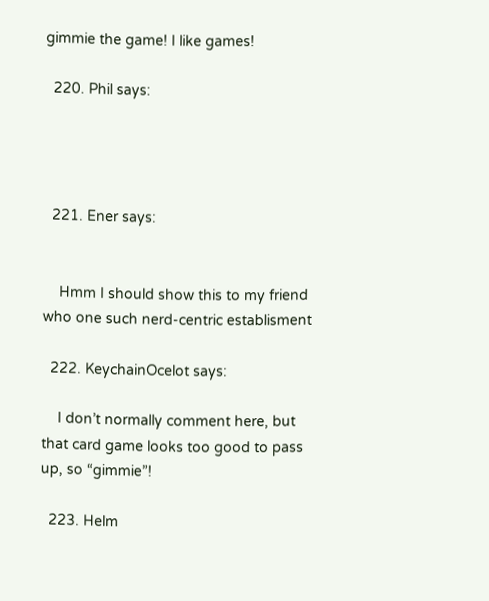gimmie the game! I like games!

  220. Phil says:




  221. Ener says:


    Hmm I should show this to my friend who one such nerd-centric establisment

  222. KeychainOcelot says:

    I don’t normally comment here, but that card game looks too good to pass up, so “gimmie”!

  223. Helm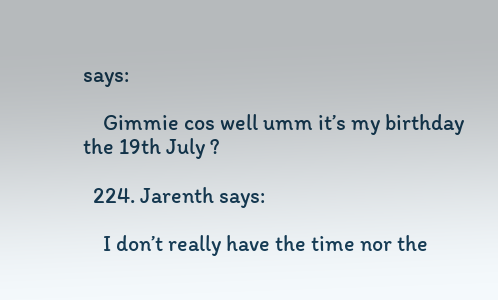says:

    Gimmie cos well umm it’s my birthday the 19th July ?

  224. Jarenth says:

    I don’t really have the time nor the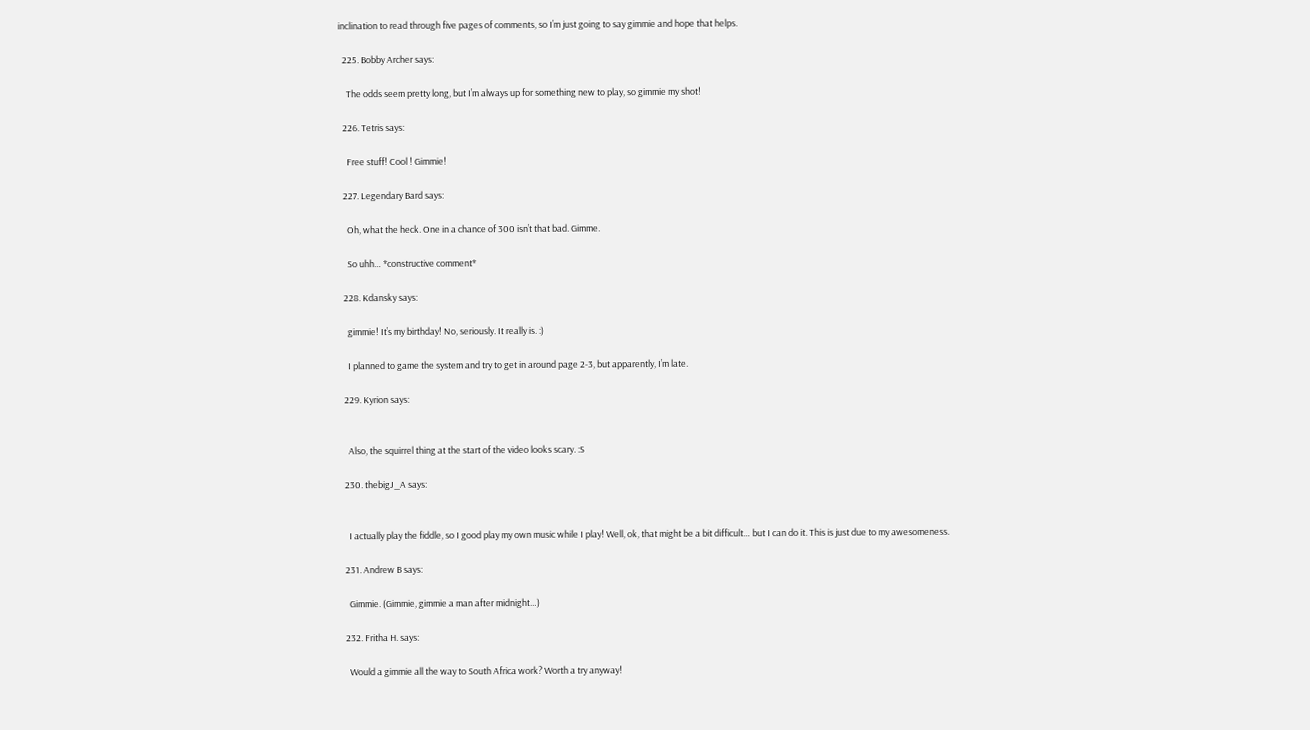inclination to read through five pages of comments, so I’m just going to say gimmie and hope that helps.

  225. Bobby Archer says:

    The odds seem pretty long, but I’m always up for something new to play, so gimmie my shot!

  226. Tetris says:

    Free stuff! Cool ! Gimmie!

  227. Legendary Bard says:

    Oh, what the heck. One in a chance of 300 isn’t that bad. Gimme.

    So uhh… *constructive comment*

  228. Kdansky says:

    gimmie! It’s my birthday! No, seriously. It really is. :)

    I planned to game the system and try to get in around page 2-3, but apparently, I’m late.

  229. Kyrion says:


    Also, the squirrel thing at the start of the video looks scary. :S

  230. thebigJ_A says:


    I actually play the fiddle, so I good play my own music while I play! Well, ok, that might be a bit difficult… but I can do it. This is just due to my awesomeness.

  231. Andrew B says:

    Gimmie. (Gimmie, gimmie a man after midnight…)

  232. Fritha H. says:

    Would a gimmie all the way to South Africa work? Worth a try anyway!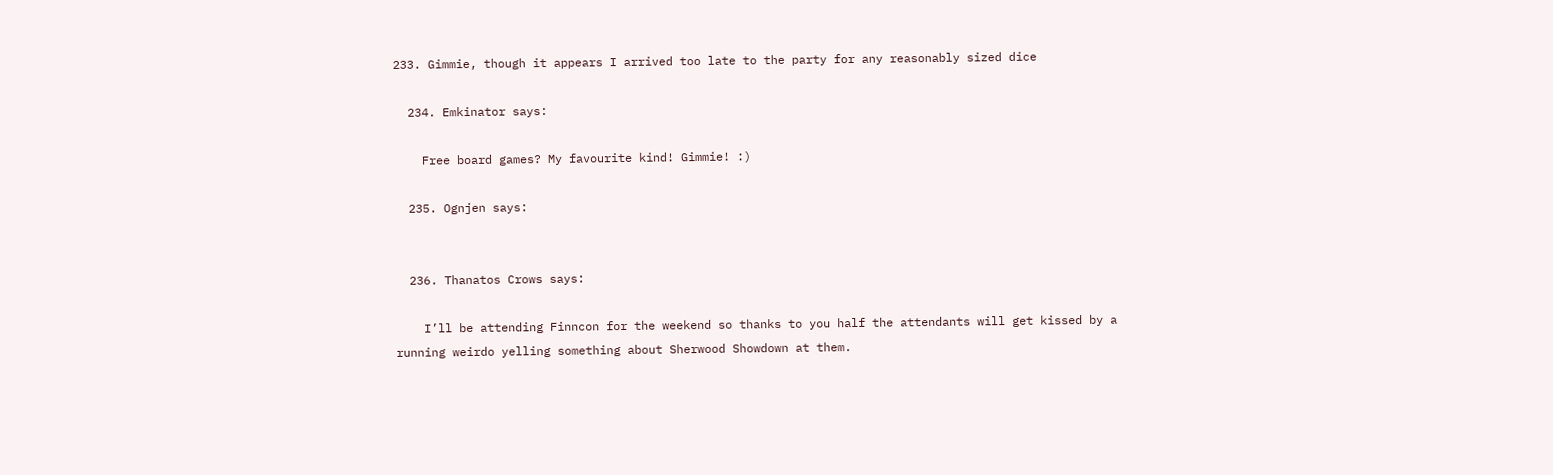233. Gimmie, though it appears I arrived too late to the party for any reasonably sized dice

  234. Emkinator says:

    Free board games? My favourite kind! Gimmie! :)

  235. Ognjen says:


  236. Thanatos Crows says:

    I’ll be attending Finncon for the weekend so thanks to you half the attendants will get kissed by a running weirdo yelling something about Sherwood Showdown at them.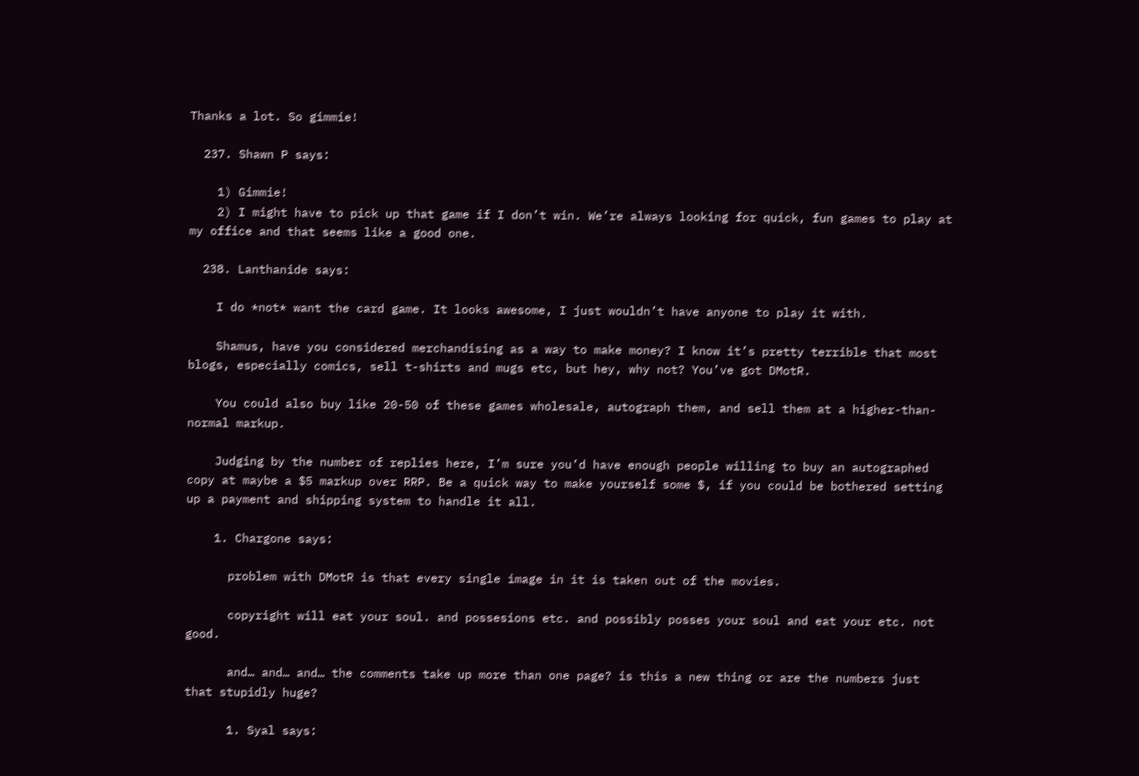Thanks a lot. So gimmie!

  237. Shawn P says:

    1) Gimmie!
    2) I might have to pick up that game if I don’t win. We’re always looking for quick, fun games to play at my office and that seems like a good one.

  238. Lanthanide says:

    I do *not* want the card game. It looks awesome, I just wouldn’t have anyone to play it with.

    Shamus, have you considered merchandising as a way to make money? I know it’s pretty terrible that most blogs, especially comics, sell t-shirts and mugs etc, but hey, why not? You’ve got DMotR.

    You could also buy like 20-50 of these games wholesale, autograph them, and sell them at a higher-than-normal markup.

    Judging by the number of replies here, I’m sure you’d have enough people willing to buy an autographed copy at maybe a $5 markup over RRP. Be a quick way to make yourself some $, if you could be bothered setting up a payment and shipping system to handle it all.

    1. Chargone says:

      problem with DMotR is that every single image in it is taken out of the movies.

      copyright will eat your soul. and possesions etc. and possibly posses your soul and eat your etc. not good.

      and… and… and… the comments take up more than one page? is this a new thing or are the numbers just that stupidly huge?

      1. Syal says: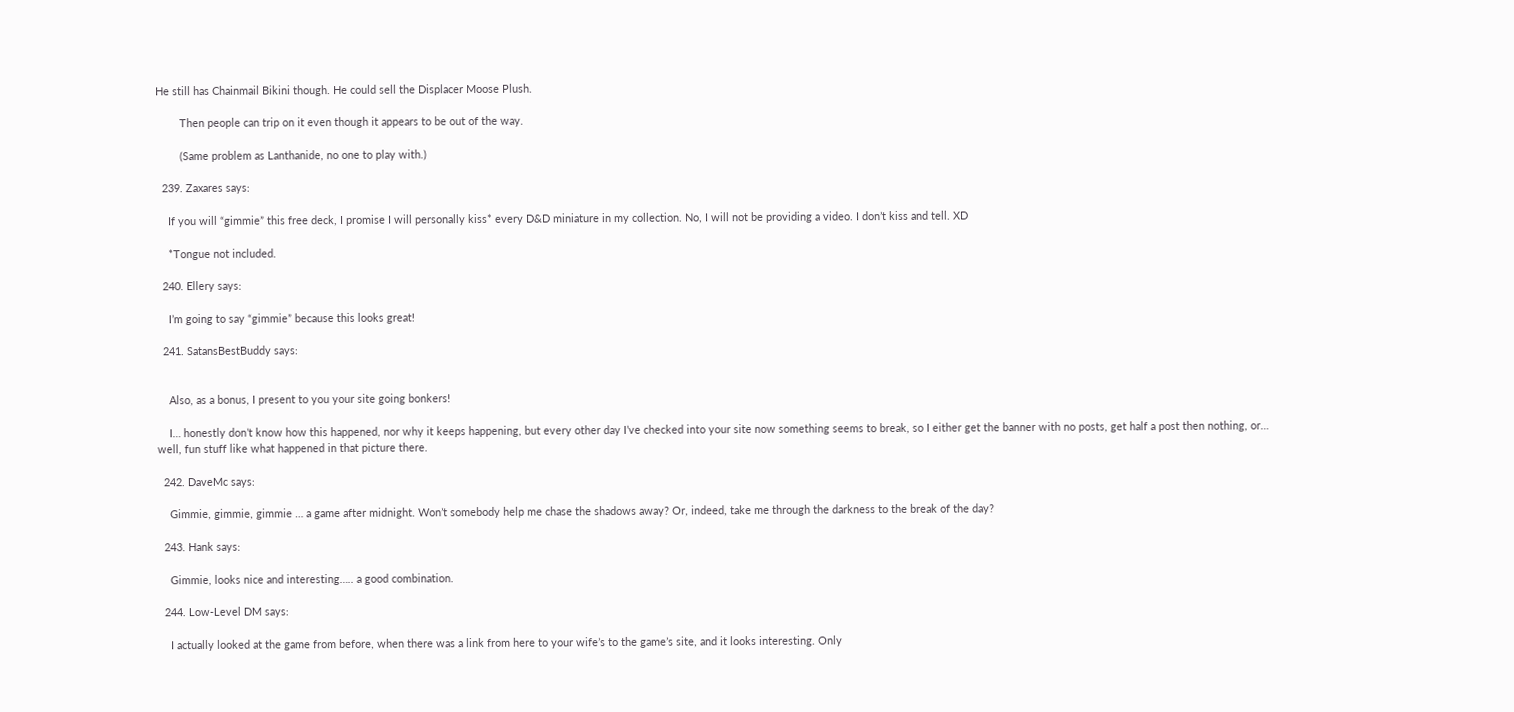He still has Chainmail Bikini though. He could sell the Displacer Moose Plush.

        Then people can trip on it even though it appears to be out of the way.

        (Same problem as Lanthanide, no one to play with.)

  239. Zaxares says:

    If you will “gimmie” this free deck, I promise I will personally kiss* every D&D miniature in my collection. No, I will not be providing a video. I don’t kiss and tell. XD

    *Tongue not included.

  240. Ellery says:

    I’m going to say “gimmie” because this looks great!

  241. SatansBestBuddy says:


    Also, as a bonus, I present to you your site going bonkers!

    I… honestly don’t know how this happened, nor why it keeps happening, but every other day I’ve checked into your site now something seems to break, so I either get the banner with no posts, get half a post then nothing, or… well, fun stuff like what happened in that picture there.

  242. DaveMc says:

    Gimmie, gimmie, gimmie … a game after midnight. Won’t somebody help me chase the shadows away? Or, indeed, take me through the darkness to the break of the day?

  243. Hank says:

    Gimmie, looks nice and interesting….. a good combination.

  244. Low-Level DM says:

    I actually looked at the game from before, when there was a link from here to your wife’s to the game’s site, and it looks interesting. Only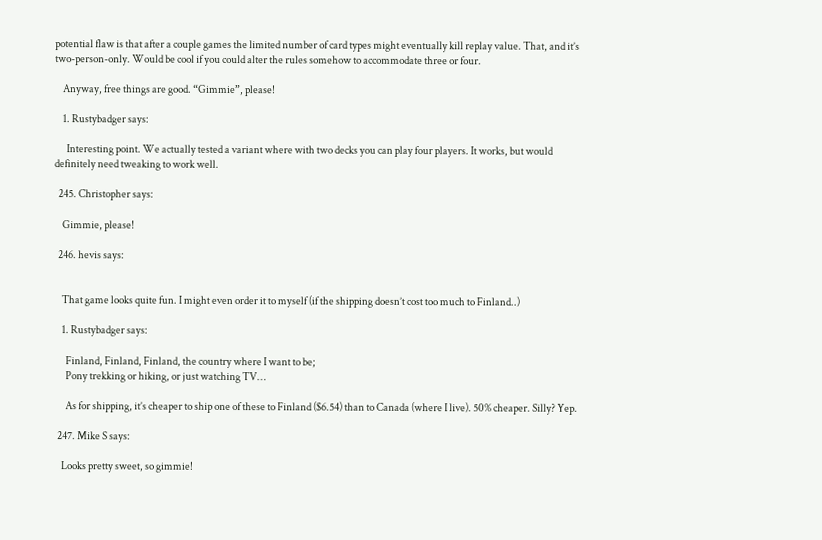potential flaw is that after a couple games the limited number of card types might eventually kill replay value. That, and it’s two-person-only. Would be cool if you could alter the rules somehow to accommodate three or four.

    Anyway, free things are good. “Gimmie”, please!

    1. Rustybadger says:

      Interesting point. We actually tested a variant where with two decks you can play four players. It works, but would definitely need tweaking to work well.

  245. Christopher says:

    Gimmie, please!

  246. hevis says:


    That game looks quite fun. I might even order it to myself (if the shipping doesn’t cost too much to Finland..)

    1. Rustybadger says:

      Finland, Finland, Finland, the country where I want to be;
      Pony trekking or hiking, or just watching TV…

      As for shipping, it’s cheaper to ship one of these to Finland ($6.54) than to Canada (where I live). 50% cheaper. Silly? Yep.

  247. Mike S says:

    Looks pretty sweet, so gimmie!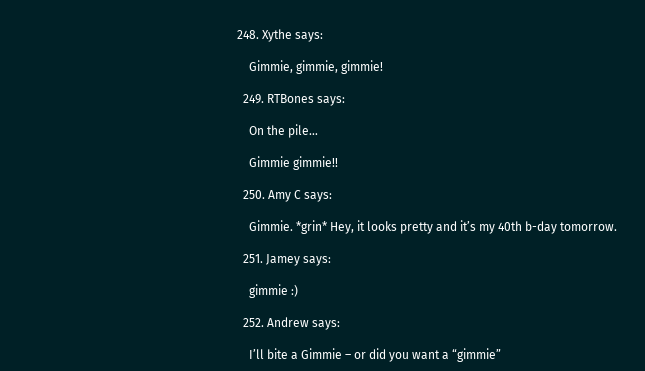248. Xythe says:

    Gimmie, gimmie, gimmie!

  249. RTBones says:

    On the pile…

    Gimmie gimmie!!

  250. Amy C says:

    Gimmie. *grin* Hey, it looks pretty and it’s my 40th b-day tomorrow.

  251. Jamey says:

    gimmie :)

  252. Andrew says:

    I’ll bite a Gimmie – or did you want a “gimmie”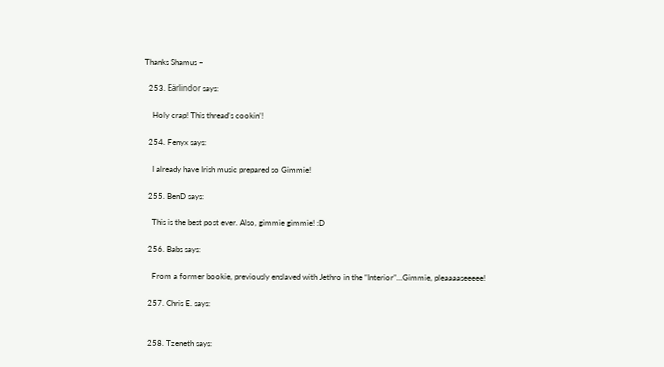Thanks Shamus –

  253. Eärlindor says:

    Holy crap! This thread’s cookin’!

  254. Fenyx says:

    I already have Irish music prepared so Gimmie!

  255. BenD says:

    This is the best post ever. Also, gimmie gimmie! :D

  256. Babs says:

    From a former bookie, previously enslaved with Jethro in the “Interior”…Gimmie, pleaaaaseeeee!

  257. Chris E. says:


  258. Tzeneth says: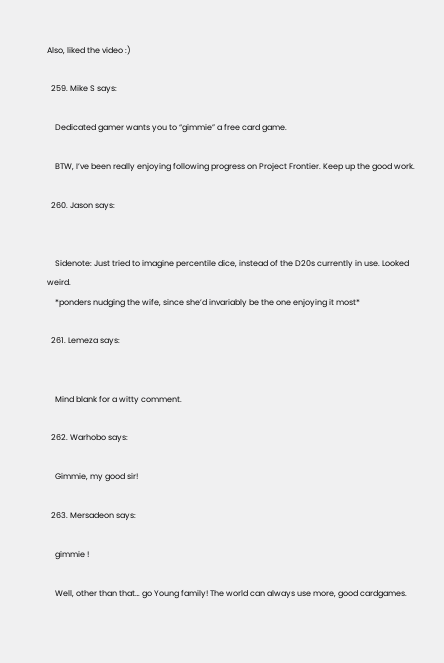Also, liked the video :)

  259. Mike S says:

    Dedicated gamer wants you to “gimmie” a free card game.

    BTW, I’ve been really enjoying following progress on Project Frontier. Keep up the good work.

  260. Jason says:


    Sidenote: Just tried to imagine percentile dice, instead of the D20s currently in use. Looked weird.
    *ponders nudging the wife, since she’d invariably be the one enjoying it most*

  261. Lemeza says:


    Mind blank for a witty comment.

  262. Warhobo says:

    Gimmie, my good sir!

  263. Mersadeon says:

    gimmie !

    Well, other than that… go Young family! The world can always use more, good cardgames.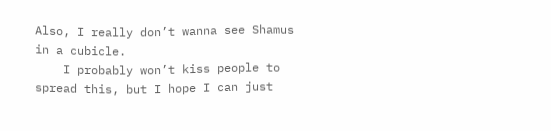Also, I really don’t wanna see Shamus in a cubicle.
    I probably won’t kiss people to spread this, but I hope I can just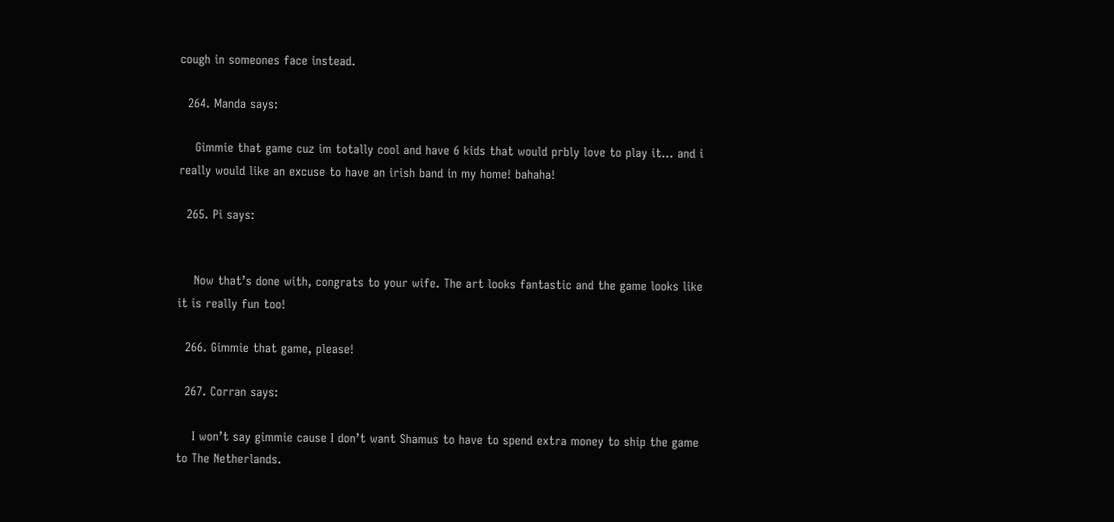cough in someones face instead.

  264. Manda says:

    Gimmie that game cuz im totally cool and have 6 kids that would prbly love to play it… and i really would like an excuse to have an irish band in my home! bahaha!

  265. Pi says:


    Now that’s done with, congrats to your wife. The art looks fantastic and the game looks like it is really fun too!

  266. Gimmie that game, please!

  267. Corran says:

    I won’t say gimmie cause I don’t want Shamus to have to spend extra money to ship the game to The Netherlands.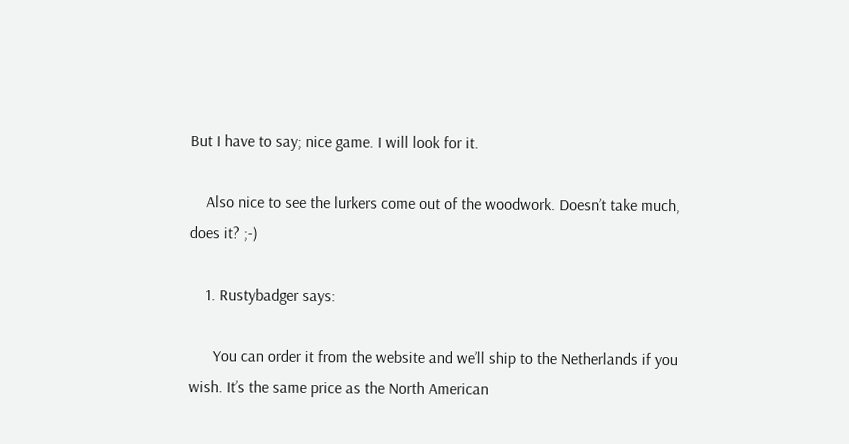But I have to say; nice game. I will look for it.

    Also nice to see the lurkers come out of the woodwork. Doesn’t take much, does it? ;-)

    1. Rustybadger says:

      You can order it from the website and we’ll ship to the Netherlands if you wish. It’s the same price as the North American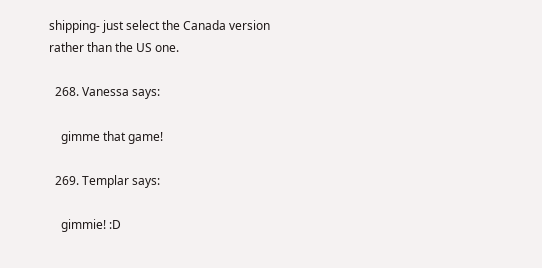shipping- just select the Canada version rather than the US one.

  268. Vanessa says:

    gimme that game!

  269. Templar says:

    gimmie! :D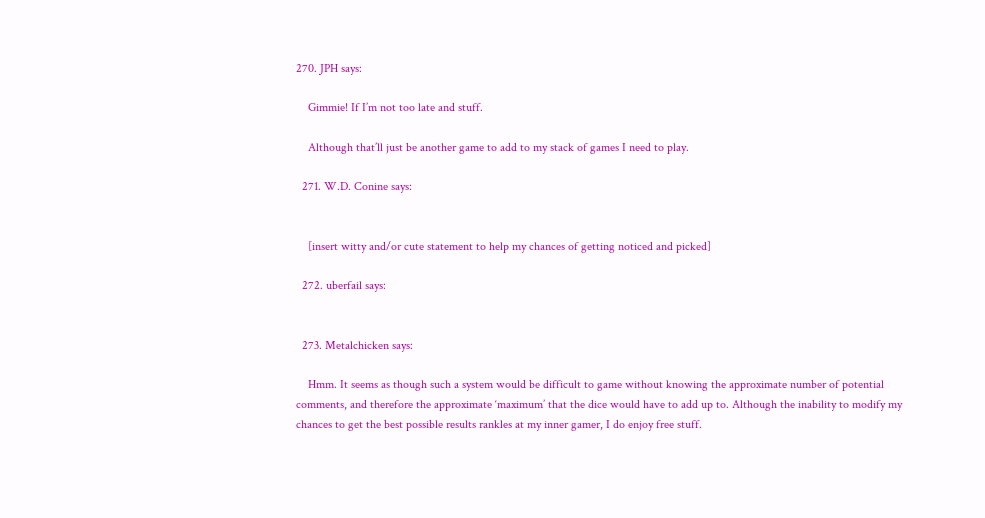270. JPH says:

    Gimmie! If I’m not too late and stuff.

    Although that’ll just be another game to add to my stack of games I need to play.

  271. W.D. Conine says:


    [insert witty and/or cute statement to help my chances of getting noticed and picked]

  272. uberfail says:


  273. Metalchicken says:

    Hmm. It seems as though such a system would be difficult to game without knowing the approximate number of potential comments, and therefore the approximate ‘maximum’ that the dice would have to add up to. Although the inability to modify my chances to get the best possible results rankles at my inner gamer, I do enjoy free stuff.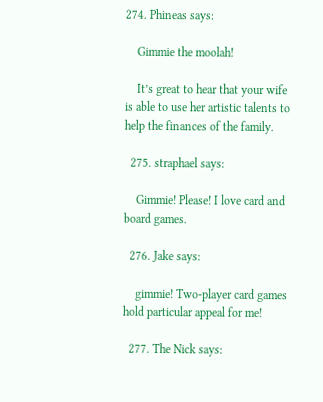274. Phineas says:

    Gimmie the moolah!

    It’s great to hear that your wife is able to use her artistic talents to help the finances of the family.

  275. straphael says:

    Gimmie! Please! I love card and board games.

  276. Jake says:

    gimmie! Two-player card games hold particular appeal for me!

  277. The Nick says: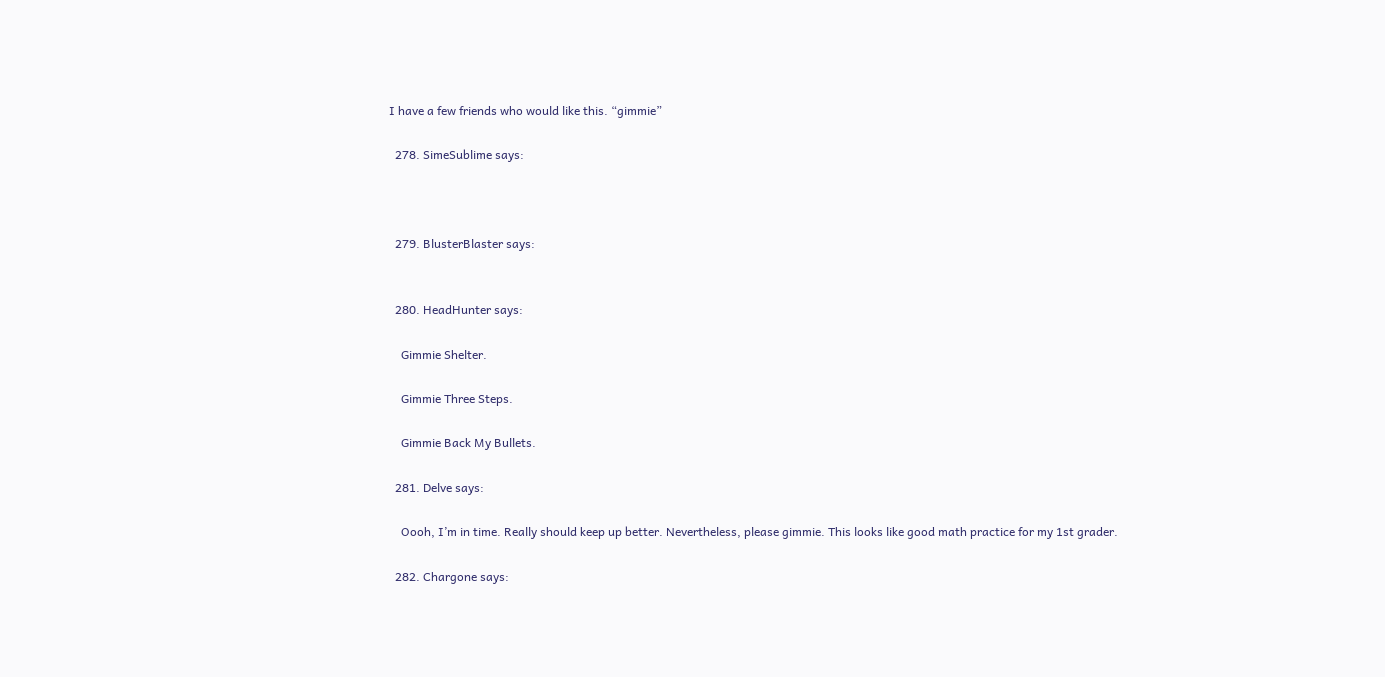I have a few friends who would like this. “gimmie”

  278. SimeSublime says:



  279. BlusterBlaster says:


  280. HeadHunter says:

    Gimmie Shelter.

    Gimmie Three Steps.

    Gimmie Back My Bullets.

  281. Delve says:

    Oooh, I’m in time. Really should keep up better. Nevertheless, please gimmie. This looks like good math practice for my 1st grader.

  282. Chargone says: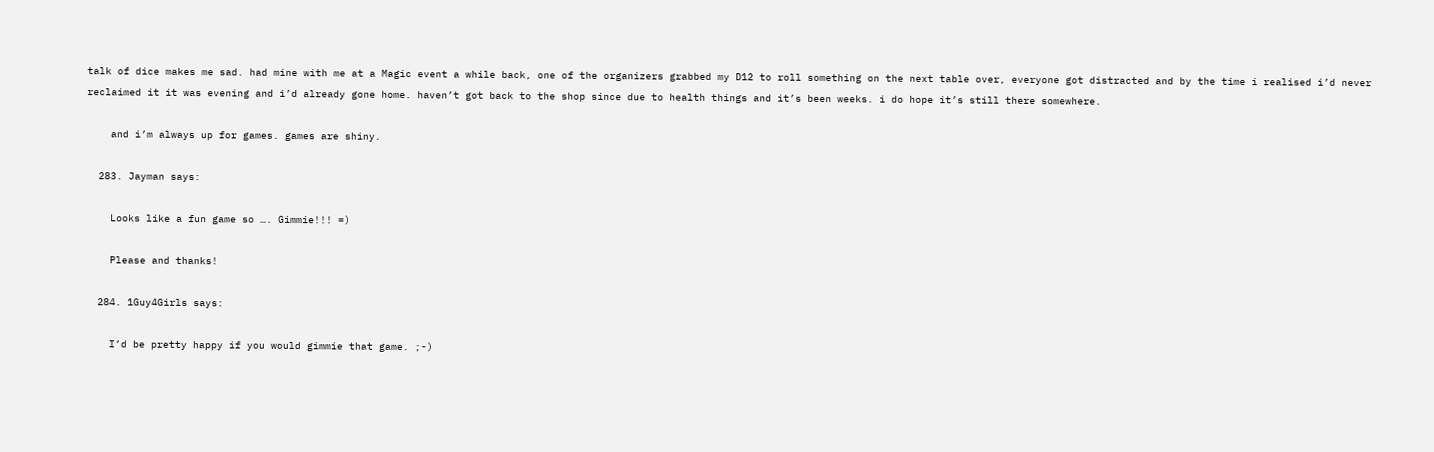talk of dice makes me sad. had mine with me at a Magic event a while back, one of the organizers grabbed my D12 to roll something on the next table over, everyone got distracted and by the time i realised i’d never reclaimed it it was evening and i’d already gone home. haven’t got back to the shop since due to health things and it’s been weeks. i do hope it’s still there somewhere.

    and i’m always up for games. games are shiny.

  283. Jayman says:

    Looks like a fun game so …. Gimmie!!! =)

    Please and thanks!

  284. 1Guy4Girls says:

    I’d be pretty happy if you would gimmie that game. ;-)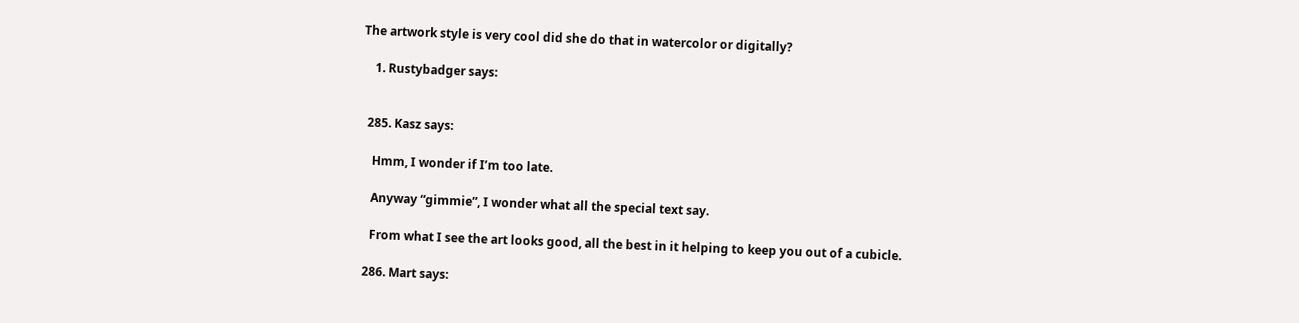The artwork style is very cool did she do that in watercolor or digitally?

    1. Rustybadger says:


  285. Kasz says:

    Hmm, I wonder if I’m too late.

    Anyway “gimmie”, I wonder what all the special text say.

    From what I see the art looks good, all the best in it helping to keep you out of a cubicle.

  286. Mart says: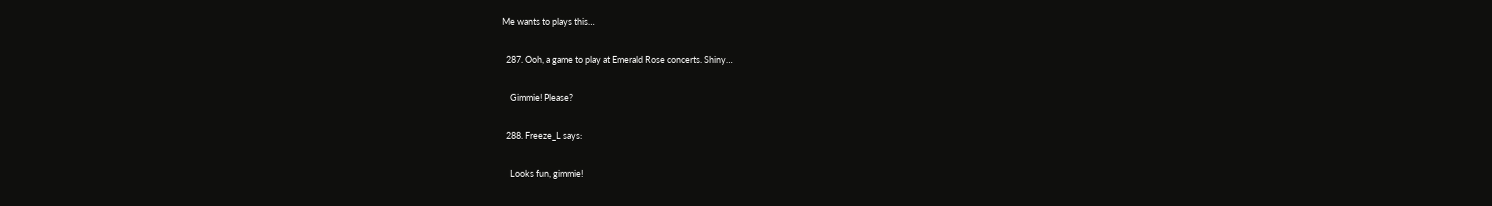Me wants to plays this…

  287. Ooh, a game to play at Emerald Rose concerts. Shiny…

    Gimmie! Please?

  288. Freeze_L says:

    Looks fun, gimmie!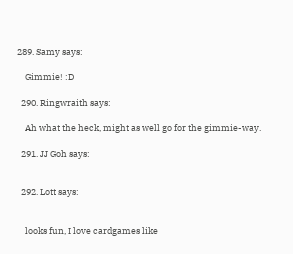289. Samy says:

    Gimmie! :D

  290. Ringwraith says:

    Ah what the heck, might as well go for the gimmie-way.

  291. JJ Goh says:


  292. Lott says:


    looks fun, I love cardgames like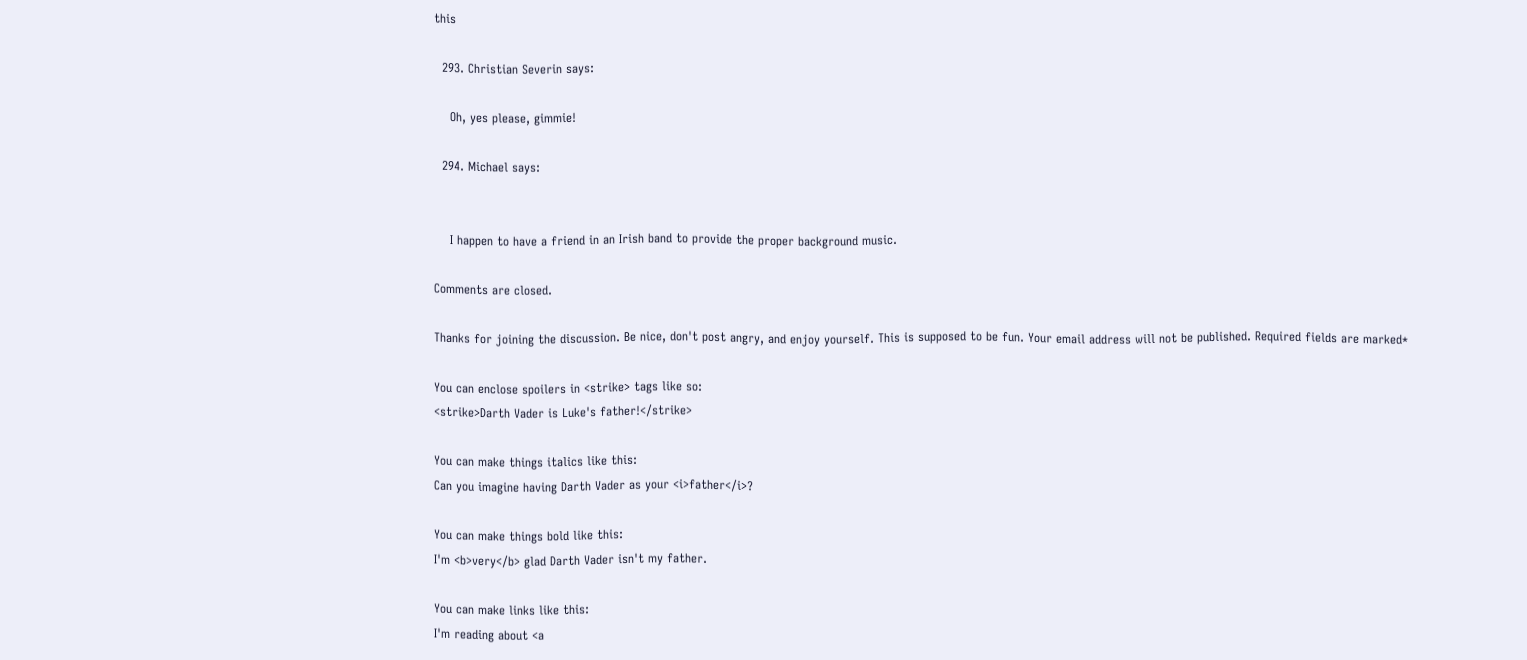this

  293. Christian Severin says:

    Oh, yes please, gimmie!

  294. Michael says:


    I happen to have a friend in an Irish band to provide the proper background music.

Comments are closed.

Thanks for joining the discussion. Be nice, don't post angry, and enjoy yourself. This is supposed to be fun. Your email address will not be published. Required fields are marked*

You can enclose spoilers in <strike> tags like so:
<strike>Darth Vader is Luke's father!</strike>

You can make things italics like this:
Can you imagine having Darth Vader as your <i>father</i>?

You can make things bold like this:
I'm <b>very</b> glad Darth Vader isn't my father.

You can make links like this:
I'm reading about <a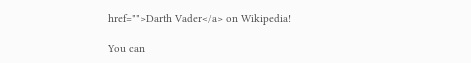href="">Darth Vader</a> on Wikipedia!

You can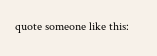quote someone like this: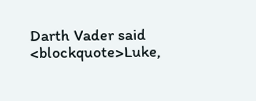Darth Vader said <blockquote>Luke,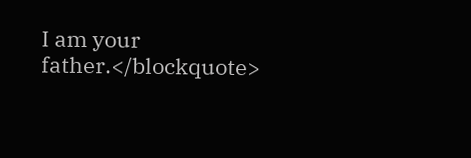I am your father.</blockquote>